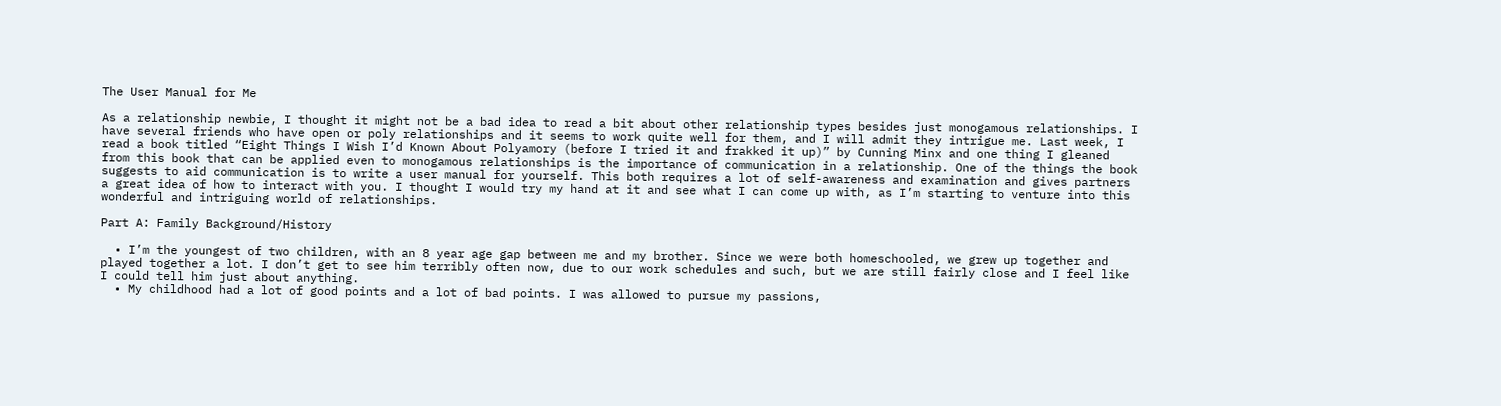The User Manual for Me

As a relationship newbie, I thought it might not be a bad idea to read a bit about other relationship types besides just monogamous relationships. I have several friends who have open or poly relationships and it seems to work quite well for them, and I will admit they intrigue me. Last week, I read a book titled “Eight Things I Wish I’d Known About Polyamory (before I tried it and frakked it up)” by Cunning Minx and one thing I gleaned from this book that can be applied even to monogamous relationships is the importance of communication in a relationship. One of the things the book suggests to aid communication is to write a user manual for yourself. This both requires a lot of self-awareness and examination and gives partners a great idea of how to interact with you. I thought I would try my hand at it and see what I can come up with, as I’m starting to venture into this wonderful and intriguing world of relationships.

Part A: Family Background/History

  • I’m the youngest of two children, with an 8 year age gap between me and my brother. Since we were both homeschooled, we grew up together and played together a lot. I don’t get to see him terribly often now, due to our work schedules and such, but we are still fairly close and I feel like I could tell him just about anything.
  • My childhood had a lot of good points and a lot of bad points. I was allowed to pursue my passions,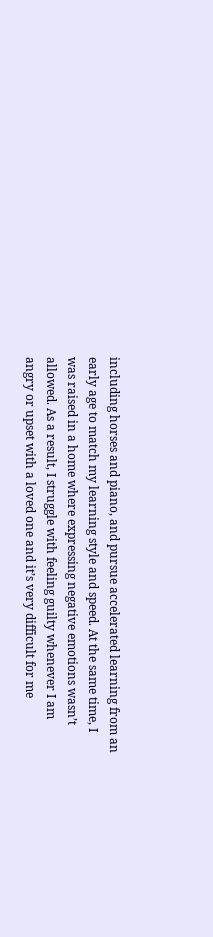including horses and piano, and pursue accelerated learning from an early age to match my learning style and speed. At the same time, I was raised in a home where expressing negative emotions wasn’t allowed. As a result, I struggle with feeling guilty whenever I am angry or upset with a loved one and it’s very difficult for me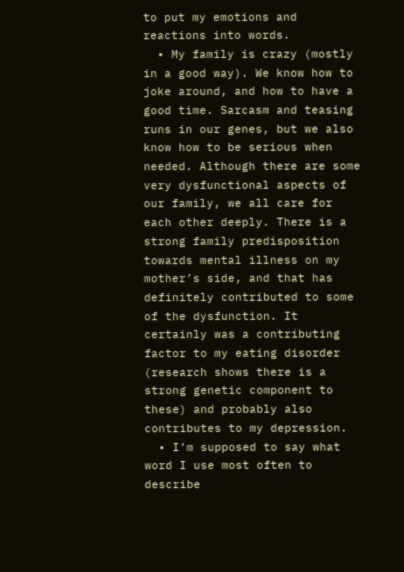to put my emotions and reactions into words.
  • My family is crazy (mostly in a good way). We know how to joke around, and how to have a good time. Sarcasm and teasing runs in our genes, but we also know how to be serious when needed. Although there are some very dysfunctional aspects of our family, we all care for each other deeply. There is a strong family predisposition towards mental illness on my mother’s side, and that has definitely contributed to some of the dysfunction. It certainly was a contributing factor to my eating disorder (research shows there is a strong genetic component to these) and probably also contributes to my depression.
  • I’m supposed to say what word I use most often to describe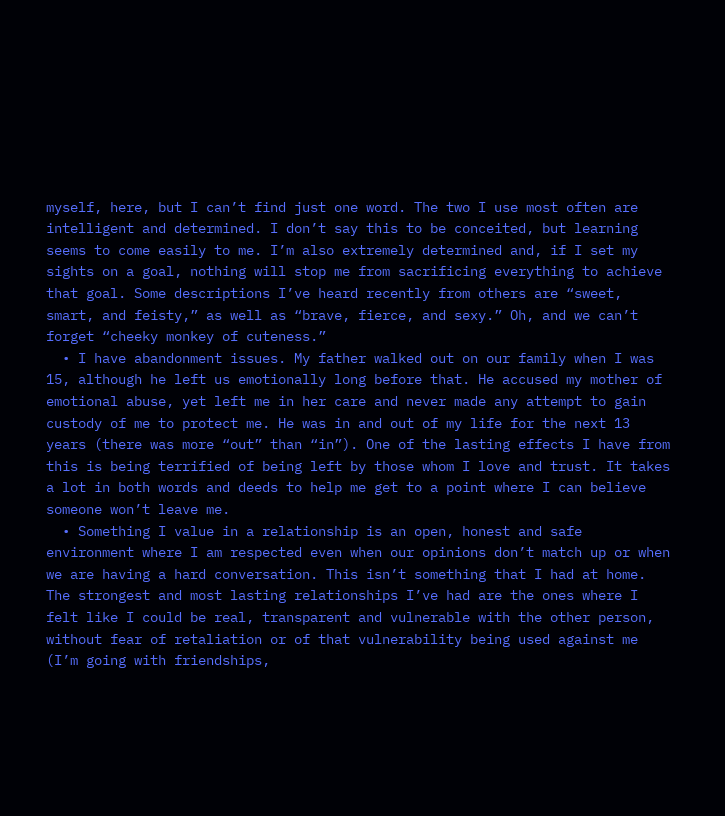myself, here, but I can’t find just one word. The two I use most often are intelligent and determined. I don’t say this to be conceited, but learning seems to come easily to me. I’m also extremely determined and, if I set my sights on a goal, nothing will stop me from sacrificing everything to achieve that goal. Some descriptions I’ve heard recently from others are “sweet, smart, and feisty,” as well as “brave, fierce, and sexy.” Oh, and we can’t forget “cheeky monkey of cuteness.”
  • I have abandonment issues. My father walked out on our family when I was 15, although he left us emotionally long before that. He accused my mother of emotional abuse, yet left me in her care and never made any attempt to gain custody of me to protect me. He was in and out of my life for the next 13 years (there was more “out” than “in”). One of the lasting effects I have from this is being terrified of being left by those whom I love and trust. It takes a lot in both words and deeds to help me get to a point where I can believe someone won’t leave me.
  • Something I value in a relationship is an open, honest and safe environment where I am respected even when our opinions don’t match up or when we are having a hard conversation. This isn’t something that I had at home. The strongest and most lasting relationships I’ve had are the ones where I felt like I could be real, transparent and vulnerable with the other person, without fear of retaliation or of that vulnerability being used against me (I’m going with friendships,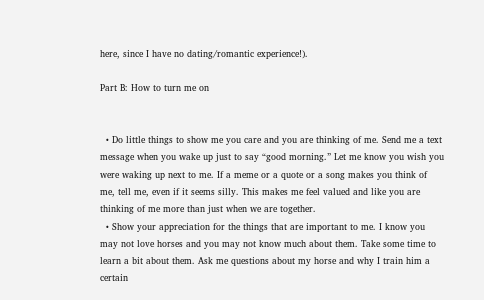here, since I have no dating/romantic experience!).

Part B: How to turn me on


  • Do little things to show me you care and you are thinking of me. Send me a text message when you wake up just to say “good morning.” Let me know you wish you were waking up next to me. If a meme or a quote or a song makes you think of me, tell me, even if it seems silly. This makes me feel valued and like you are thinking of me more than just when we are together.
  • Show your appreciation for the things that are important to me. I know you may not love horses and you may not know much about them. Take some time to learn a bit about them. Ask me questions about my horse and why I train him a certain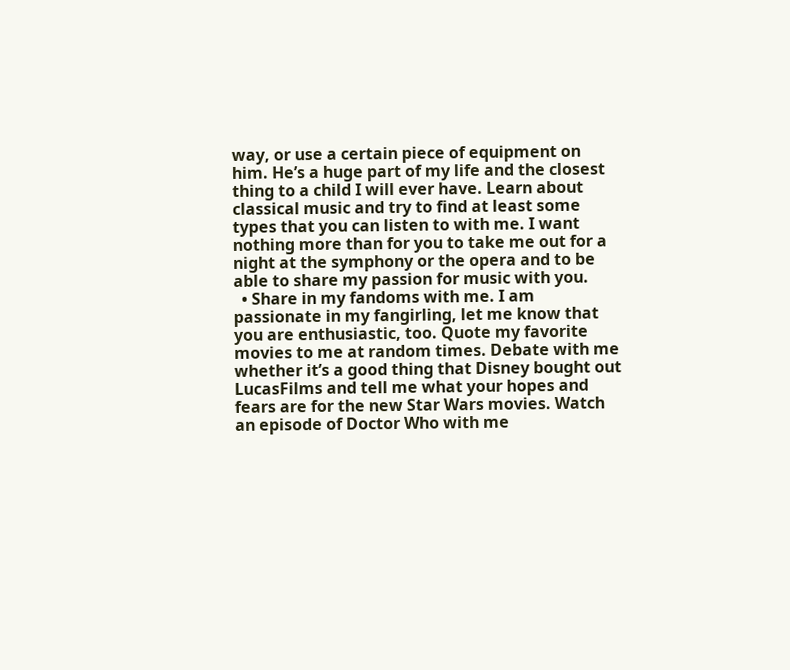way, or use a certain piece of equipment on him. He’s a huge part of my life and the closest thing to a child I will ever have. Learn about classical music and try to find at least some types that you can listen to with me. I want nothing more than for you to take me out for a night at the symphony or the opera and to be able to share my passion for music with you.
  • Share in my fandoms with me. I am passionate in my fangirling, let me know that you are enthusiastic, too. Quote my favorite movies to me at random times. Debate with me whether it’s a good thing that Disney bought out LucasFilms and tell me what your hopes and fears are for the new Star Wars movies. Watch an episode of Doctor Who with me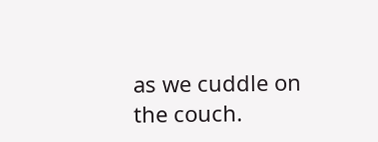as we cuddle on the couch.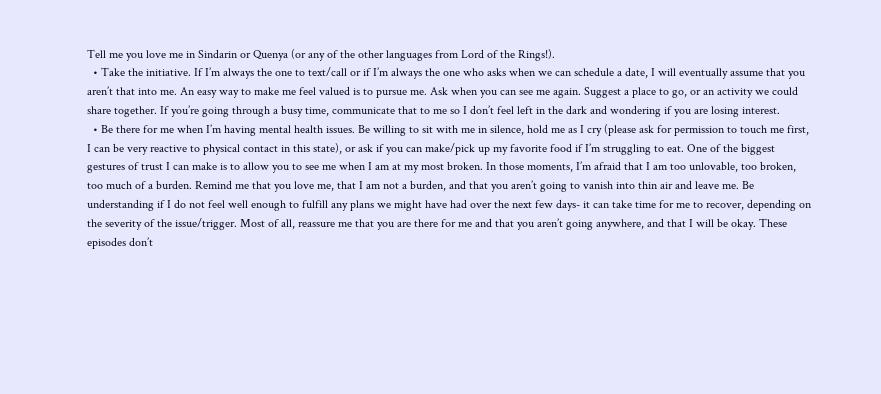Tell me you love me in Sindarin or Quenya (or any of the other languages from Lord of the Rings!).
  • Take the initiative. If I’m always the one to text/call or if I’m always the one who asks when we can schedule a date, I will eventually assume that you aren’t that into me. An easy way to make me feel valued is to pursue me. Ask when you can see me again. Suggest a place to go, or an activity we could share together. If you’re going through a busy time, communicate that to me so I don’t feel left in the dark and wondering if you are losing interest.
  • Be there for me when I’m having mental health issues. Be willing to sit with me in silence, hold me as I cry (please ask for permission to touch me first, I can be very reactive to physical contact in this state), or ask if you can make/pick up my favorite food if I’m struggling to eat. One of the biggest gestures of trust I can make is to allow you to see me when I am at my most broken. In those moments, I’m afraid that I am too unlovable, too broken, too much of a burden. Remind me that you love me, that I am not a burden, and that you aren’t going to vanish into thin air and leave me. Be understanding if I do not feel well enough to fulfill any plans we might have had over the next few days- it can take time for me to recover, depending on the severity of the issue/trigger. Most of all, reassure me that you are there for me and that you aren’t going anywhere, and that I will be okay. These episodes don’t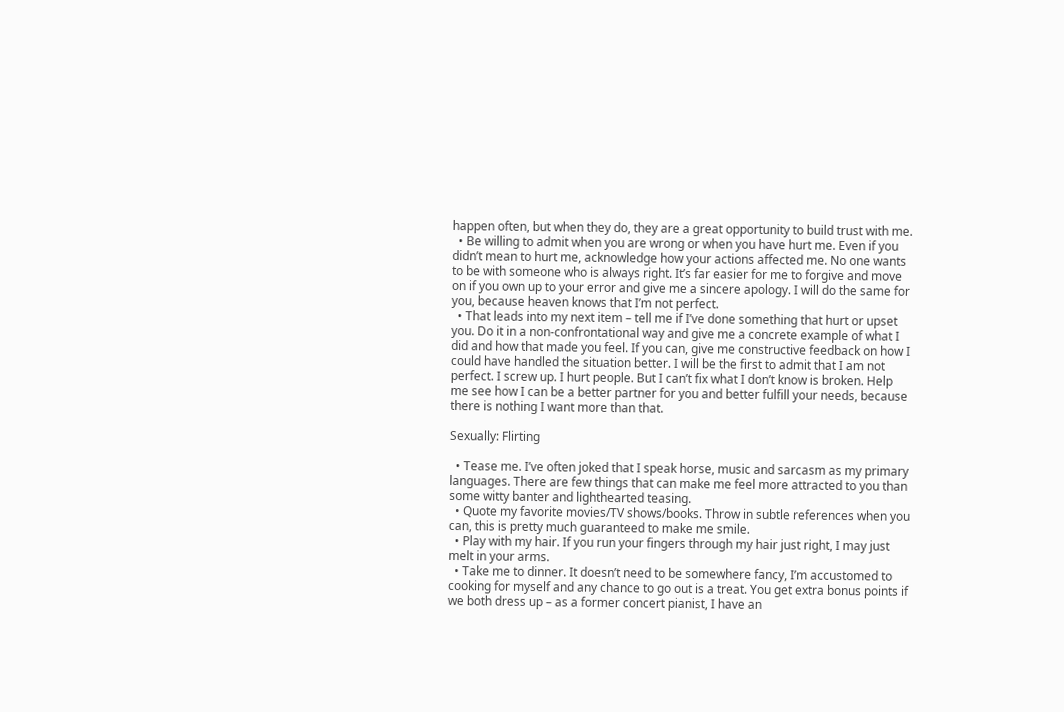happen often, but when they do, they are a great opportunity to build trust with me.
  • Be willing to admit when you are wrong or when you have hurt me. Even if you didn’t mean to hurt me, acknowledge how your actions affected me. No one wants to be with someone who is always right. It’s far easier for me to forgive and move on if you own up to your error and give me a sincere apology. I will do the same for you, because heaven knows that I’m not perfect.
  • That leads into my next item – tell me if I’ve done something that hurt or upset you. Do it in a non-confrontational way and give me a concrete example of what I did and how that made you feel. If you can, give me constructive feedback on how I could have handled the situation better. I will be the first to admit that I am not perfect. I screw up. I hurt people. But I can’t fix what I don’t know is broken. Help me see how I can be a better partner for you and better fulfill your needs, because there is nothing I want more than that.

Sexually: Flirting

  • Tease me. I’ve often joked that I speak horse, music and sarcasm as my primary languages. There are few things that can make me feel more attracted to you than some witty banter and lighthearted teasing.
  • Quote my favorite movies/TV shows/books. Throw in subtle references when you can, this is pretty much guaranteed to make me smile.
  • Play with my hair. If you run your fingers through my hair just right, I may just melt in your arms.
  • Take me to dinner. It doesn’t need to be somewhere fancy, I’m accustomed to cooking for myself and any chance to go out is a treat. You get extra bonus points if we both dress up – as a former concert pianist, I have an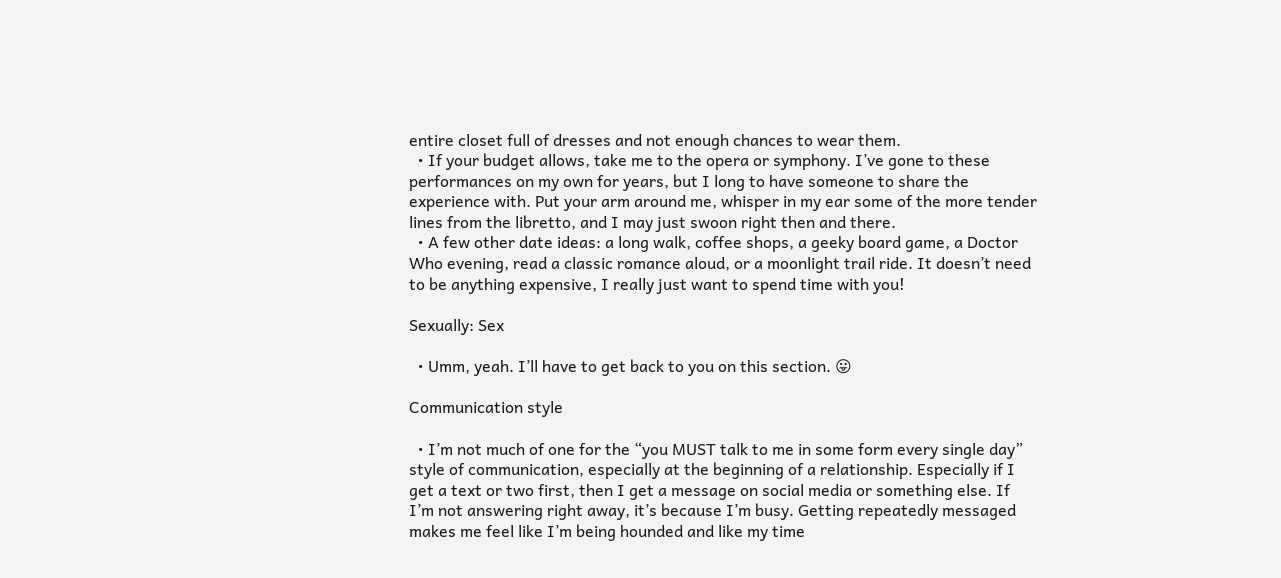entire closet full of dresses and not enough chances to wear them.
  • If your budget allows, take me to the opera or symphony. I’ve gone to these performances on my own for years, but I long to have someone to share the experience with. Put your arm around me, whisper in my ear some of the more tender lines from the libretto, and I may just swoon right then and there.
  • A few other date ideas: a long walk, coffee shops, a geeky board game, a Doctor Who evening, read a classic romance aloud, or a moonlight trail ride. It doesn’t need to be anything expensive, I really just want to spend time with you!

Sexually: Sex

  • Umm, yeah. I’ll have to get back to you on this section. 😛

Communication style

  • I’m not much of one for the “you MUST talk to me in some form every single day” style of communication, especially at the beginning of a relationship. Especially if I get a text or two first, then I get a message on social media or something else. If I’m not answering right away, it’s because I’m busy. Getting repeatedly messaged makes me feel like I’m being hounded and like my time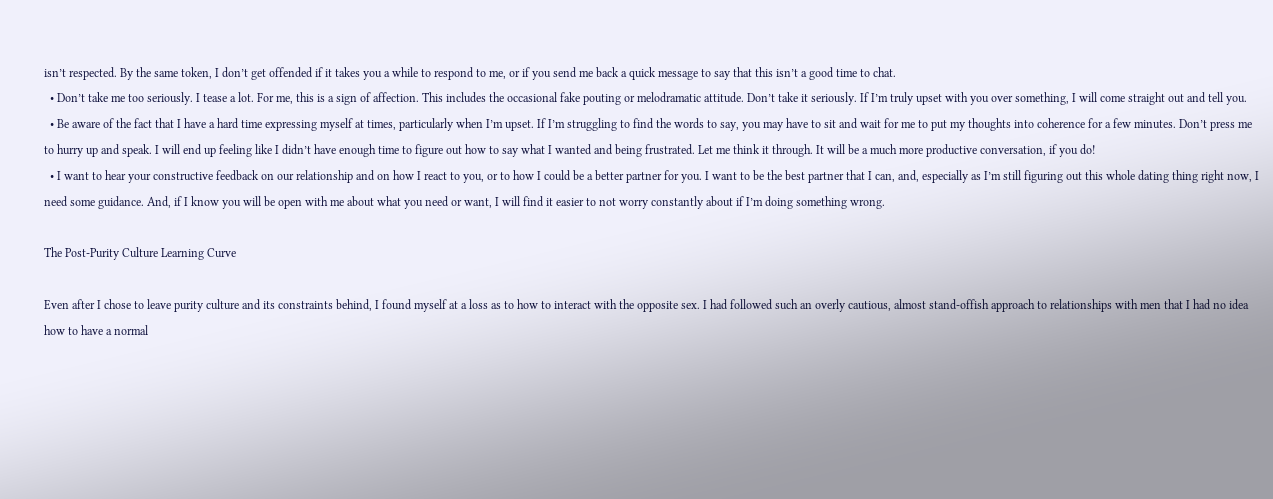isn’t respected. By the same token, I don’t get offended if it takes you a while to respond to me, or if you send me back a quick message to say that this isn’t a good time to chat.
  • Don’t take me too seriously. I tease a lot. For me, this is a sign of affection. This includes the occasional fake pouting or melodramatic attitude. Don’t take it seriously. If I’m truly upset with you over something, I will come straight out and tell you.
  • Be aware of the fact that I have a hard time expressing myself at times, particularly when I’m upset. If I’m struggling to find the words to say, you may have to sit and wait for me to put my thoughts into coherence for a few minutes. Don’t press me to hurry up and speak. I will end up feeling like I didn’t have enough time to figure out how to say what I wanted and being frustrated. Let me think it through. It will be a much more productive conversation, if you do!
  • I want to hear your constructive feedback on our relationship and on how I react to you, or to how I could be a better partner for you. I want to be the best partner that I can, and, especially as I’m still figuring out this whole dating thing right now, I need some guidance. And, if I know you will be open with me about what you need or want, I will find it easier to not worry constantly about if I’m doing something wrong.

The Post-Purity Culture Learning Curve

Even after I chose to leave purity culture and its constraints behind, I found myself at a loss as to how to interact with the opposite sex. I had followed such an overly cautious, almost stand-offish approach to relationships with men that I had no idea how to have a normal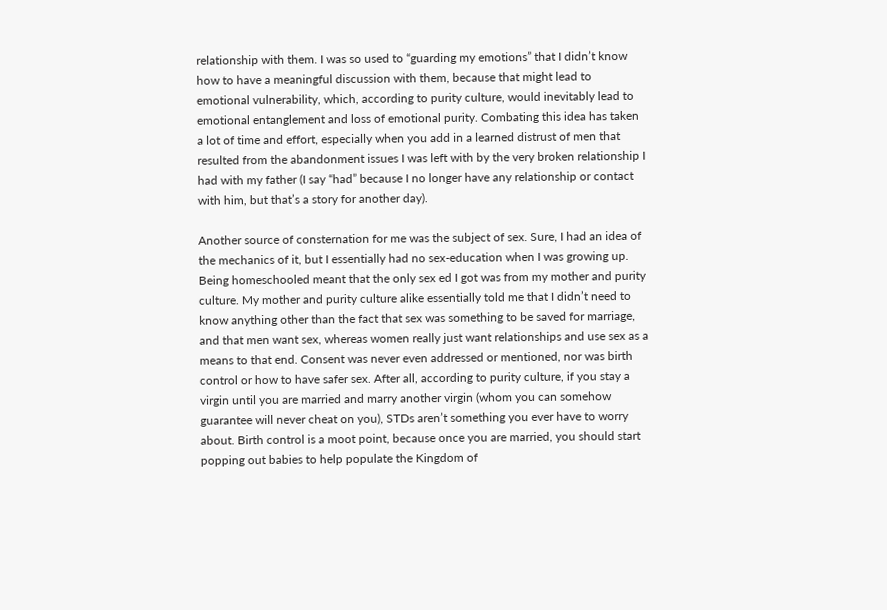relationship with them. I was so used to “guarding my emotions” that I didn’t know how to have a meaningful discussion with them, because that might lead to emotional vulnerability, which, according to purity culture, would inevitably lead to emotional entanglement and loss of emotional purity. Combating this idea has taken a lot of time and effort, especially when you add in a learned distrust of men that resulted from the abandonment issues I was left with by the very broken relationship I had with my father (I say “had” because I no longer have any relationship or contact with him, but that’s a story for another day).

Another source of consternation for me was the subject of sex. Sure, I had an idea of the mechanics of it, but I essentially had no sex-education when I was growing up. Being homeschooled meant that the only sex ed I got was from my mother and purity culture. My mother and purity culture alike essentially told me that I didn’t need to know anything other than the fact that sex was something to be saved for marriage, and that men want sex, whereas women really just want relationships and use sex as a means to that end. Consent was never even addressed or mentioned, nor was birth control or how to have safer sex. After all, according to purity culture, if you stay a virgin until you are married and marry another virgin (whom you can somehow guarantee will never cheat on you), STDs aren’t something you ever have to worry about. Birth control is a moot point, because once you are married, you should start popping out babies to help populate the Kingdom of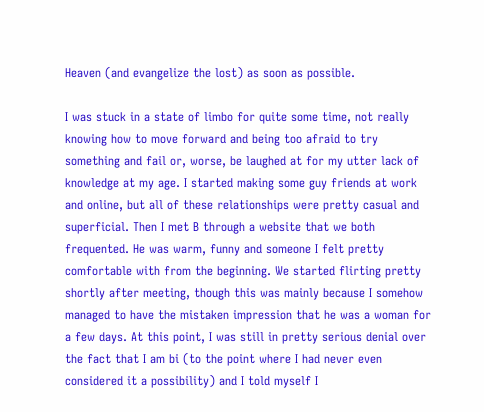Heaven (and evangelize the lost) as soon as possible.

I was stuck in a state of limbo for quite some time, not really knowing how to move forward and being too afraid to try something and fail or, worse, be laughed at for my utter lack of knowledge at my age. I started making some guy friends at work and online, but all of these relationships were pretty casual and superficial. Then I met B through a website that we both frequented. He was warm, funny and someone I felt pretty comfortable with from the beginning. We started flirting pretty shortly after meeting, though this was mainly because I somehow managed to have the mistaken impression that he was a woman for a few days. At this point, I was still in pretty serious denial over the fact that I am bi (to the point where I had never even considered it a possibility) and I told myself I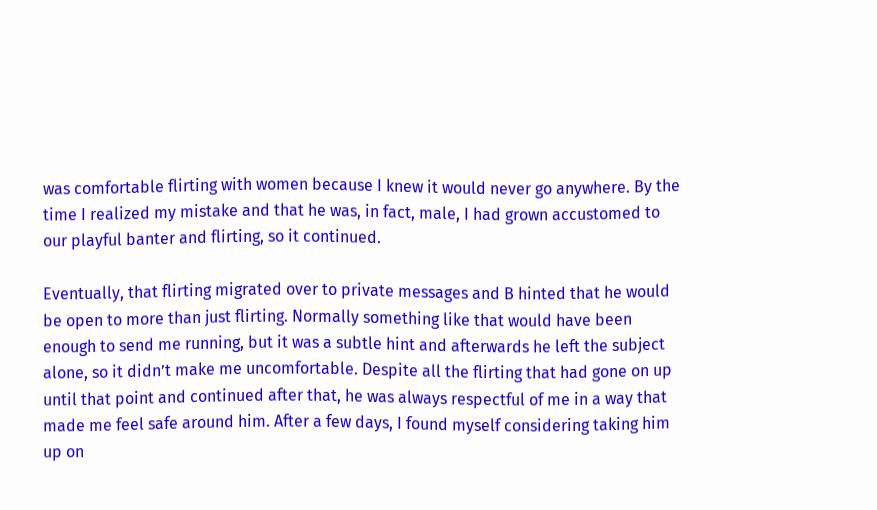was comfortable flirting with women because I knew it would never go anywhere. By the time I realized my mistake and that he was, in fact, male, I had grown accustomed to our playful banter and flirting, so it continued.

Eventually, that flirting migrated over to private messages and B hinted that he would be open to more than just flirting. Normally something like that would have been enough to send me running, but it was a subtle hint and afterwards he left the subject alone, so it didn’t make me uncomfortable. Despite all the flirting that had gone on up until that point and continued after that, he was always respectful of me in a way that made me feel safe around him. After a few days, I found myself considering taking him up on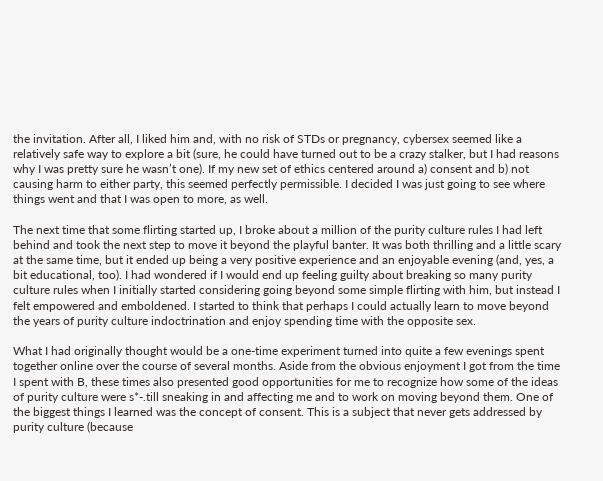the invitation. After all, I liked him and, with no risk of STDs or pregnancy, cybersex seemed like a relatively safe way to explore a bit (sure, he could have turned out to be a crazy stalker, but I had reasons why I was pretty sure he wasn’t one). If my new set of ethics centered around a) consent and b) not causing harm to either party, this seemed perfectly permissible. I decided I was just going to see where things went and that I was open to more, as well.

The next time that some flirting started up, I broke about a million of the purity culture rules I had left behind and took the next step to move it beyond the playful banter. It was both thrilling and a little scary at the same time, but it ended up being a very positive experience and an enjoyable evening (and, yes, a bit educational, too). I had wondered if I would end up feeling guilty about breaking so many purity culture rules when I initially started considering going beyond some simple flirting with him, but instead I felt empowered and emboldened. I started to think that perhaps I could actually learn to move beyond the years of purity culture indoctrination and enjoy spending time with the opposite sex.

What I had originally thought would be a one-time experiment turned into quite a few evenings spent together online over the course of several months. Aside from the obvious enjoyment I got from the time I spent with B, these times also presented good opportunities for me to recognize how some of the ideas of purity culture were s*-.till sneaking in and affecting me and to work on moving beyond them. One of the biggest things I learned was the concept of consent. This is a subject that never gets addressed by purity culture (because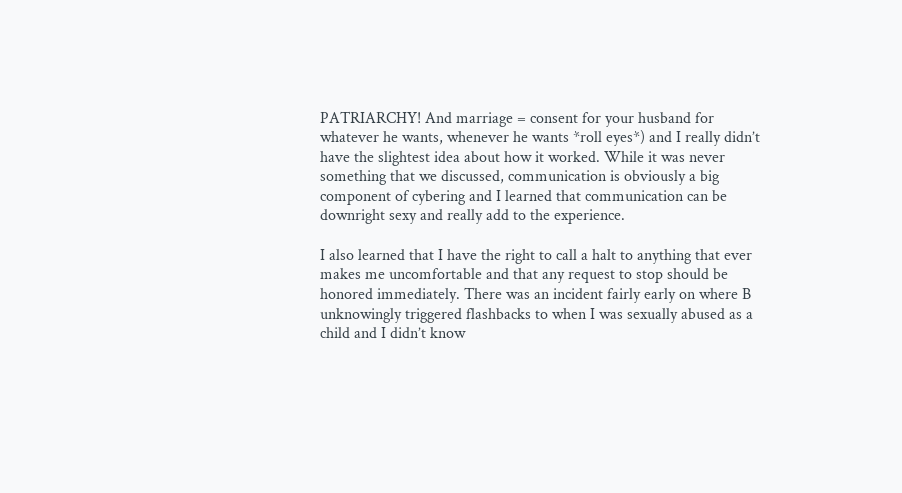PATRIARCHY! And marriage = consent for your husband for whatever he wants, whenever he wants *roll eyes*) and I really didn’t have the slightest idea about how it worked. While it was never something that we discussed, communication is obviously a big component of cybering and I learned that communication can be downright sexy and really add to the experience.

I also learned that I have the right to call a halt to anything that ever makes me uncomfortable and that any request to stop should be honored immediately. There was an incident fairly early on where B unknowingly triggered flashbacks to when I was sexually abused as a child and I didn’t know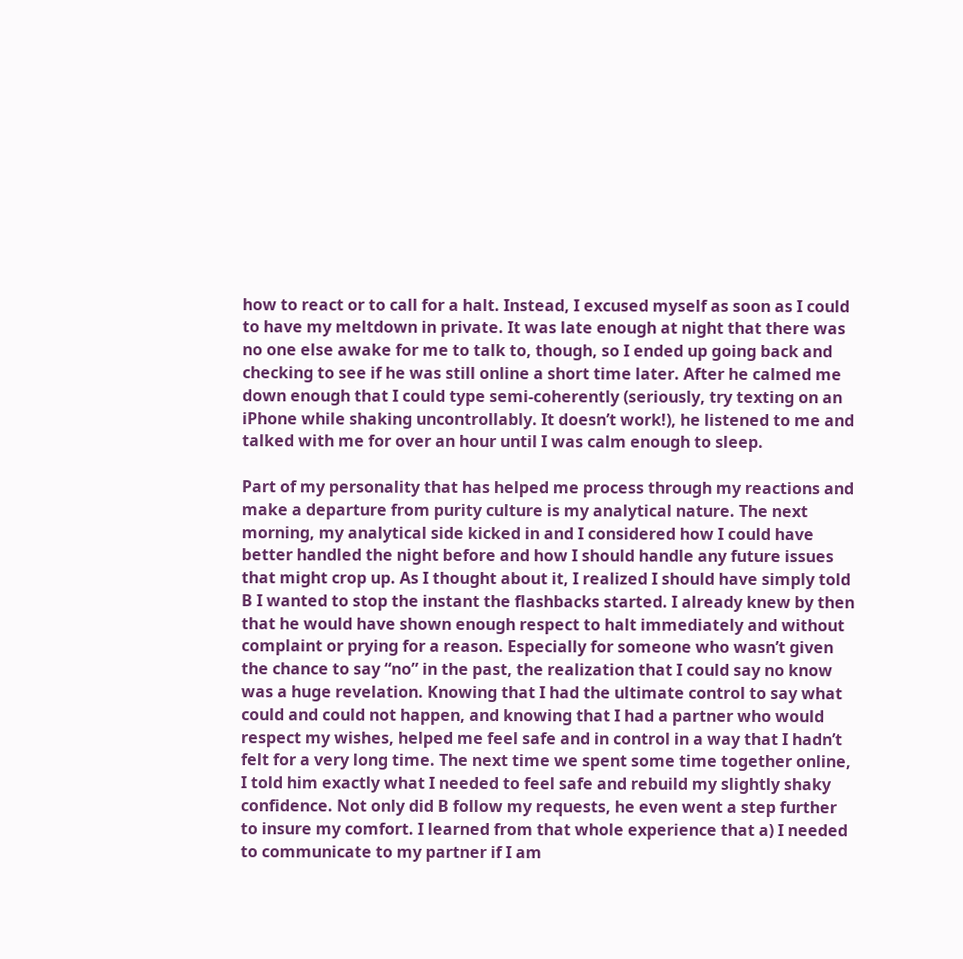how to react or to call for a halt. Instead, I excused myself as soon as I could to have my meltdown in private. It was late enough at night that there was no one else awake for me to talk to, though, so I ended up going back and checking to see if he was still online a short time later. After he calmed me down enough that I could type semi-coherently (seriously, try texting on an iPhone while shaking uncontrollably. It doesn’t work!), he listened to me and talked with me for over an hour until I was calm enough to sleep.

Part of my personality that has helped me process through my reactions and make a departure from purity culture is my analytical nature. The next morning, my analytical side kicked in and I considered how I could have better handled the night before and how I should handle any future issues that might crop up. As I thought about it, I realized I should have simply told B I wanted to stop the instant the flashbacks started. I already knew by then that he would have shown enough respect to halt immediately and without complaint or prying for a reason. Especially for someone who wasn’t given the chance to say “no” in the past, the realization that I could say no know was a huge revelation. Knowing that I had the ultimate control to say what could and could not happen, and knowing that I had a partner who would respect my wishes, helped me feel safe and in control in a way that I hadn’t felt for a very long time. The next time we spent some time together online, I told him exactly what I needed to feel safe and rebuild my slightly shaky confidence. Not only did B follow my requests, he even went a step further to insure my comfort. I learned from that whole experience that a) I needed to communicate to my partner if I am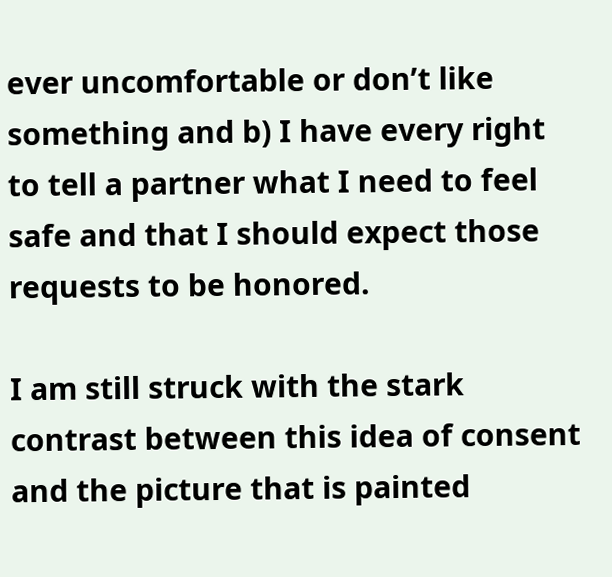ever uncomfortable or don’t like something and b) I have every right to tell a partner what I need to feel safe and that I should expect those requests to be honored.

I am still struck with the stark contrast between this idea of consent and the picture that is painted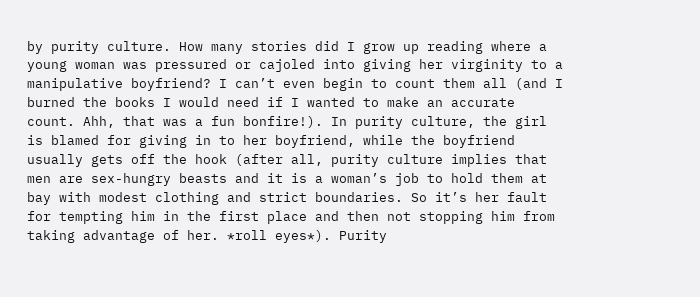by purity culture. How many stories did I grow up reading where a young woman was pressured or cajoled into giving her virginity to a manipulative boyfriend? I can’t even begin to count them all (and I burned the books I would need if I wanted to make an accurate count. Ahh, that was a fun bonfire!). In purity culture, the girl is blamed for giving in to her boyfriend, while the boyfriend usually gets off the hook (after all, purity culture implies that men are sex-hungry beasts and it is a woman’s job to hold them at bay with modest clothing and strict boundaries. So it’s her fault for tempting him in the first place and then not stopping him from taking advantage of her. *roll eyes*). Purity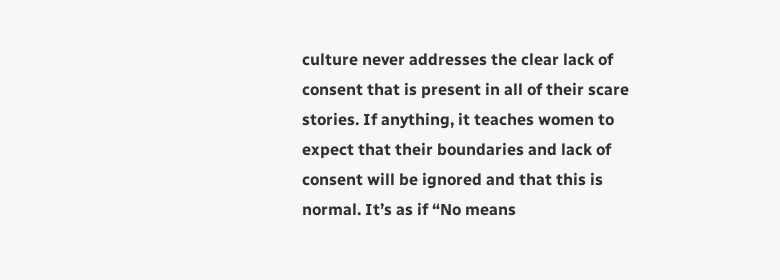culture never addresses the clear lack of consent that is present in all of their scare stories. If anything, it teaches women to expect that their boundaries and lack of consent will be ignored and that this is normal. It’s as if “No means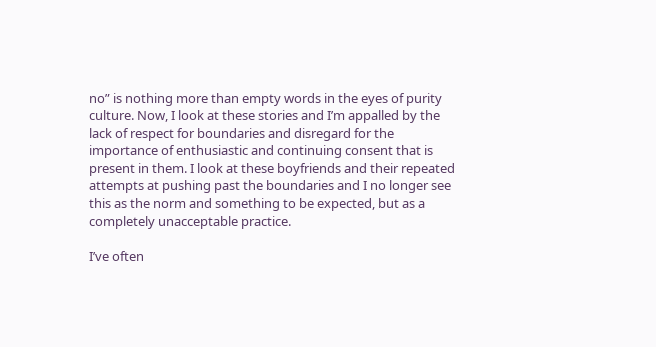no” is nothing more than empty words in the eyes of purity culture. Now, I look at these stories and I’m appalled by the lack of respect for boundaries and disregard for the importance of enthusiastic and continuing consent that is present in them. I look at these boyfriends and their repeated attempts at pushing past the boundaries and I no longer see this as the norm and something to be expected, but as a completely unacceptable practice.

I’ve often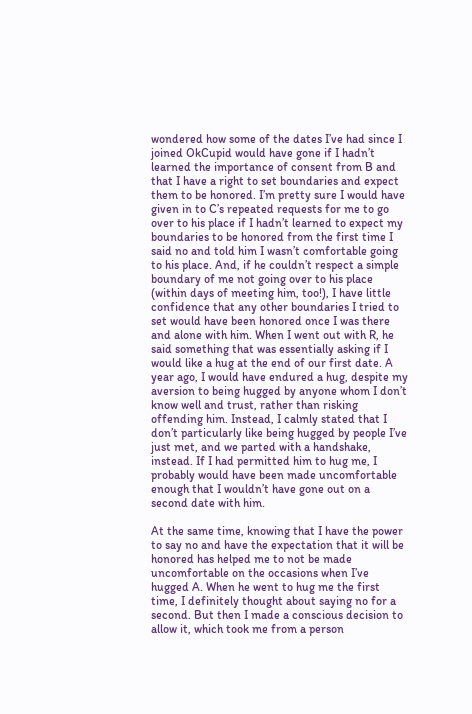wondered how some of the dates I’ve had since I joined OkCupid would have gone if I hadn’t learned the importance of consent from B and that I have a right to set boundaries and expect them to be honored. I’m pretty sure I would have given in to C’s repeated requests for me to go over to his place if I hadn’t learned to expect my boundaries to be honored from the first time I said no and told him I wasn’t comfortable going to his place. And, if he couldn’t respect a simple boundary of me not going over to his place (within days of meeting him, too!), I have little confidence that any other boundaries I tried to set would have been honored once I was there and alone with him. When I went out with R, he said something that was essentially asking if I would like a hug at the end of our first date. A year ago, I would have endured a hug, despite my aversion to being hugged by anyone whom I don’t know well and trust, rather than risking offending him. Instead, I calmly stated that I don’t particularly like being hugged by people I’ve just met, and we parted with a handshake, instead. If I had permitted him to hug me, I probably would have been made uncomfortable enough that I wouldn’t have gone out on a second date with him.

At the same time, knowing that I have the power to say no and have the expectation that it will be honored has helped me to not be made uncomfortable on the occasions when I’ve hugged A. When he went to hug me the first time, I definitely thought about saying no for a second. But then I made a conscious decision to allow it, which took me from a person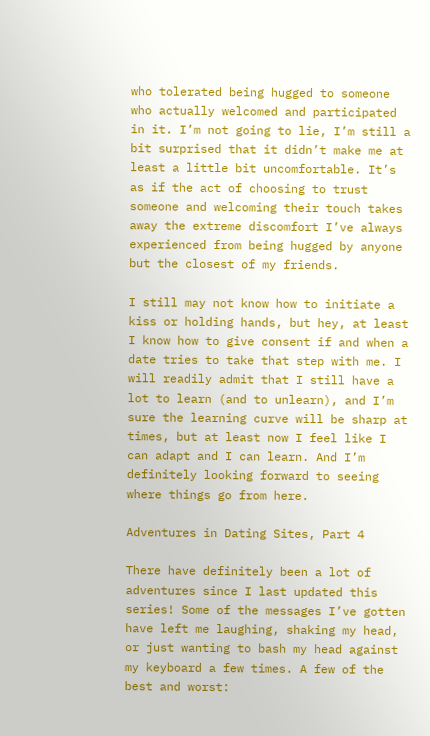who tolerated being hugged to someone who actually welcomed and participated in it. I’m not going to lie, I’m still a bit surprised that it didn’t make me at least a little bit uncomfortable. It’s as if the act of choosing to trust someone and welcoming their touch takes away the extreme discomfort I’ve always experienced from being hugged by anyone but the closest of my friends.

I still may not know how to initiate a kiss or holding hands, but hey, at least I know how to give consent if and when a date tries to take that step with me. I will readily admit that I still have a lot to learn (and to unlearn), and I’m sure the learning curve will be sharp at times, but at least now I feel like I can adapt and I can learn. And I’m definitely looking forward to seeing where things go from here.

Adventures in Dating Sites, Part 4

There have definitely been a lot of adventures since I last updated this series! Some of the messages I’ve gotten have left me laughing, shaking my head, or just wanting to bash my head against my keyboard a few times. A few of the best and worst: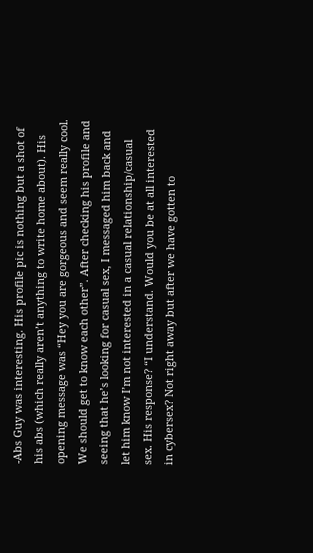-Abs Guy was interesting. His profile pic is nothing but a shot of his abs (which really aren’t anything to write home about). His opening message was “Hey you are gorgeous and seem really cool. We should get to know each other”. After checking his profile and seeing that he’s looking for casual sex, I messaged him back and let him know I’m not interested in a casual relationship/casual sex. His response? “I understand. Would you be at all interested in cybersex? Not right away but after we have gotten to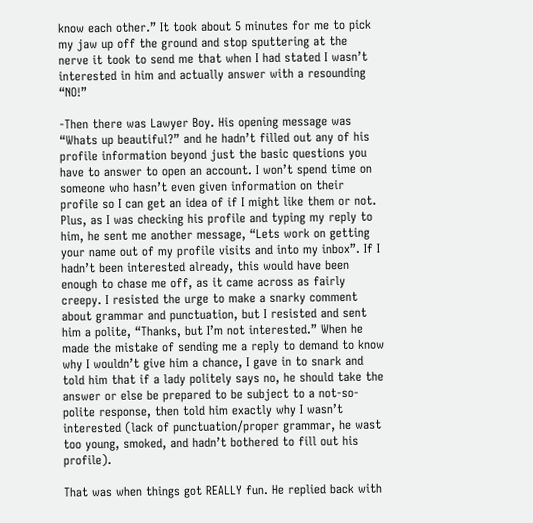know each other.” It took about 5 minutes for me to pick my jaw up off the ground and stop sputtering at the nerve it took to send me that when I had stated I wasn’t interested in him and actually answer with a resounding “NO!”

-Then there was Lawyer Boy. His opening message was “Whats up beautiful?” and he hadn’t filled out any of his profile information beyond just the basic questions you have to answer to open an account. I won’t spend time on someone who hasn’t even given information on their profile so I can get an idea of if I might like them or not. Plus, as I was checking his profile and typing my reply to him, he sent me another message, “Lets work on getting your name out of my profile visits and into my inbox”. If I hadn’t been interested already, this would have been enough to chase me off, as it came across as fairly creepy. I resisted the urge to make a snarky comment about grammar and punctuation, but I resisted and sent him a polite, “Thanks, but I’m not interested.” When he made the mistake of sending me a reply to demand to know why I wouldn’t give him a chance, I gave in to snark and told him that if a lady politely says no, he should take the answer or else be prepared to be subject to a not-so-polite response, then told him exactly why I wasn’t interested (lack of punctuation/proper grammar, he wast too young, smoked, and hadn’t bothered to fill out his profile).

That was when things got REALLY fun. He replied back with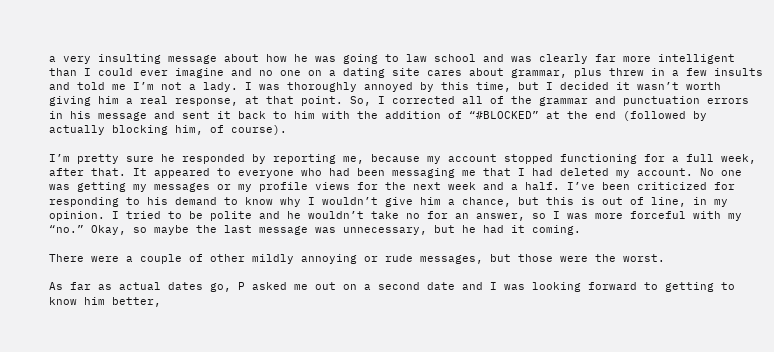a very insulting message about how he was going to law school and was clearly far more intelligent than I could ever imagine and no one on a dating site cares about grammar, plus threw in a few insults and told me I’m not a lady. I was thoroughly annoyed by this time, but I decided it wasn’t worth giving him a real response, at that point. So, I corrected all of the grammar and punctuation errors in his message and sent it back to him with the addition of “#BLOCKED” at the end (followed by actually blocking him, of course).

I’m pretty sure he responded by reporting me, because my account stopped functioning for a full week, after that. It appeared to everyone who had been messaging me that I had deleted my account. No one was getting my messages or my profile views for the next week and a half. I’ve been criticized for responding to his demand to know why I wouldn’t give him a chance, but this is out of line, in my opinion. I tried to be polite and he wouldn’t take no for an answer, so I was more forceful with my “no.” Okay, so maybe the last message was unnecessary, but he had it coming.

There were a couple of other mildly annoying or rude messages, but those were the worst.

As far as actual dates go, P asked me out on a second date and I was looking forward to getting to know him better,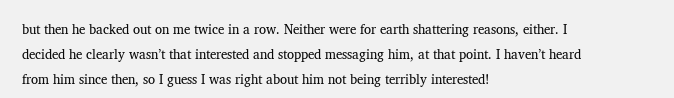but then he backed out on me twice in a row. Neither were for earth shattering reasons, either. I decided he clearly wasn’t that interested and stopped messaging him, at that point. I haven’t heard from him since then, so I guess I was right about him not being terribly interested!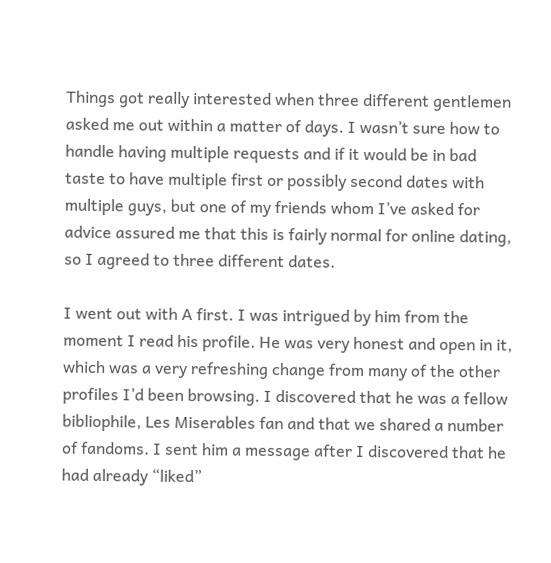Things got really interested when three different gentlemen asked me out within a matter of days. I wasn’t sure how to handle having multiple requests and if it would be in bad taste to have multiple first or possibly second dates with multiple guys, but one of my friends whom I’ve asked for advice assured me that this is fairly normal for online dating, so I agreed to three different dates.

I went out with A first. I was intrigued by him from the moment I read his profile. He was very honest and open in it, which was a very refreshing change from many of the other profiles I’d been browsing. I discovered that he was a fellow bibliophile, Les Miserables fan and that we shared a number of fandoms. I sent him a message after I discovered that he had already “liked”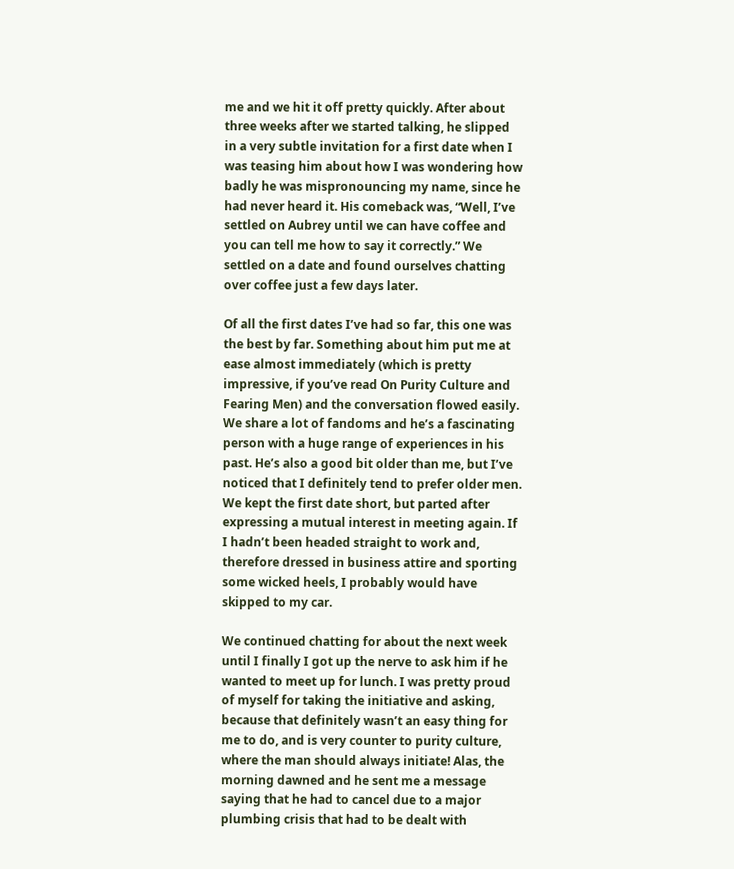me and we hit it off pretty quickly. After about three weeks after we started talking, he slipped in a very subtle invitation for a first date when I was teasing him about how I was wondering how badly he was mispronouncing my name, since he had never heard it. His comeback was, “Well, I’ve settled on Aubrey until we can have coffee and you can tell me how to say it correctly.” We settled on a date and found ourselves chatting over coffee just a few days later.

Of all the first dates I’ve had so far, this one was the best by far. Something about him put me at ease almost immediately (which is pretty impressive, if you’ve read On Purity Culture and Fearing Men) and the conversation flowed easily. We share a lot of fandoms and he’s a fascinating person with a huge range of experiences in his past. He’s also a good bit older than me, but I’ve noticed that I definitely tend to prefer older men. We kept the first date short, but parted after expressing a mutual interest in meeting again. If I hadn’t been headed straight to work and, therefore dressed in business attire and sporting some wicked heels, I probably would have skipped to my car.

We continued chatting for about the next week until I finally I got up the nerve to ask him if he wanted to meet up for lunch. I was pretty proud of myself for taking the initiative and asking, because that definitely wasn’t an easy thing for me to do, and is very counter to purity culture, where the man should always initiate! Alas, the morning dawned and he sent me a message saying that he had to cancel due to a major plumbing crisis that had to be dealt with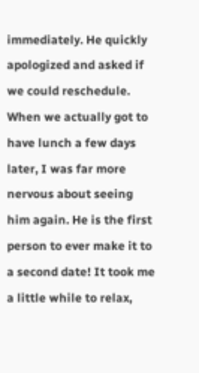immediately. He quickly apologized and asked if we could reschedule. When we actually got to have lunch a few days later, I was far more nervous about seeing him again. He is the first person to ever make it to a second date! It took me a little while to relax,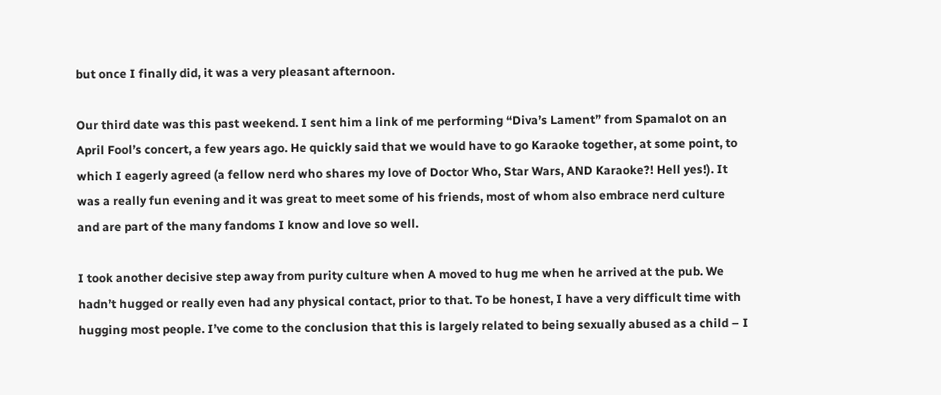but once I finally did, it was a very pleasant afternoon.

Our third date was this past weekend. I sent him a link of me performing “Diva’s Lament” from Spamalot on an April Fool’s concert, a few years ago. He quickly said that we would have to go Karaoke together, at some point, to which I eagerly agreed (a fellow nerd who shares my love of Doctor Who, Star Wars, AND Karaoke?! Hell yes!). It was a really fun evening and it was great to meet some of his friends, most of whom also embrace nerd culture and are part of the many fandoms I know and love so well.

I took another decisive step away from purity culture when A moved to hug me when he arrived at the pub. We hadn’t hugged or really even had any physical contact, prior to that. To be honest, I have a very difficult time with hugging most people. I’ve come to the conclusion that this is largely related to being sexually abused as a child – I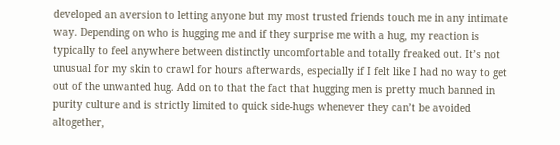developed an aversion to letting anyone but my most trusted friends touch me in any intimate way. Depending on who is hugging me and if they surprise me with a hug, my reaction is typically to feel anywhere between distinctly uncomfortable and totally freaked out. It’s not unusual for my skin to crawl for hours afterwards, especially if I felt like I had no way to get out of the unwanted hug. Add on to that the fact that hugging men is pretty much banned in purity culture and is strictly limited to quick side-hugs whenever they can’t be avoided altogether,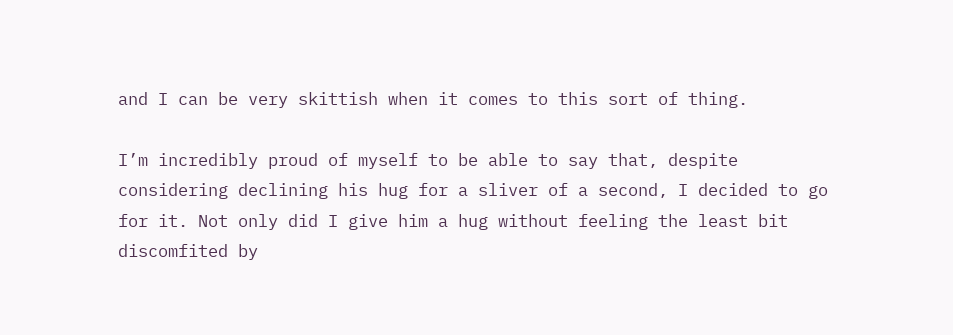and I can be very skittish when it comes to this sort of thing.

I’m incredibly proud of myself to be able to say that, despite considering declining his hug for a sliver of a second, I decided to go for it. Not only did I give him a hug without feeling the least bit discomfited by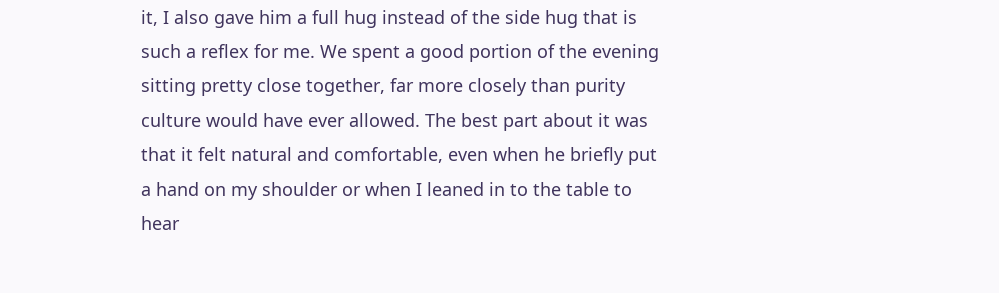it, I also gave him a full hug instead of the side hug that is such a reflex for me. We spent a good portion of the evening sitting pretty close together, far more closely than purity culture would have ever allowed. The best part about it was that it felt natural and comfortable, even when he briefly put a hand on my shoulder or when I leaned in to the table to hear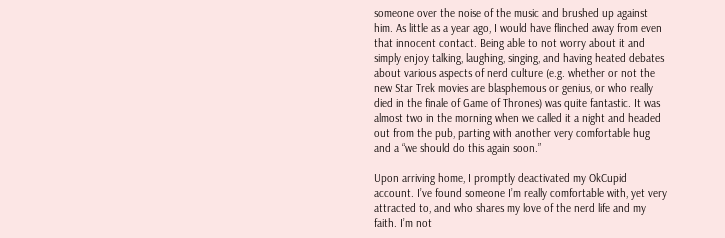someone over the noise of the music and brushed up against him. As little as a year ago, I would have flinched away from even that innocent contact. Being able to not worry about it and simply enjoy talking, laughing, singing, and having heated debates about various aspects of nerd culture (e.g. whether or not the new Star Trek movies are blasphemous or genius, or who really died in the finale of Game of Thrones) was quite fantastic. It was almost two in the morning when we called it a night and headed out from the pub, parting with another very comfortable hug and a “we should do this again soon.”

Upon arriving home, I promptly deactivated my OkCupid account. I’ve found someone I’m really comfortable with, yet very attracted to, and who shares my love of the nerd life and my faith. I’m not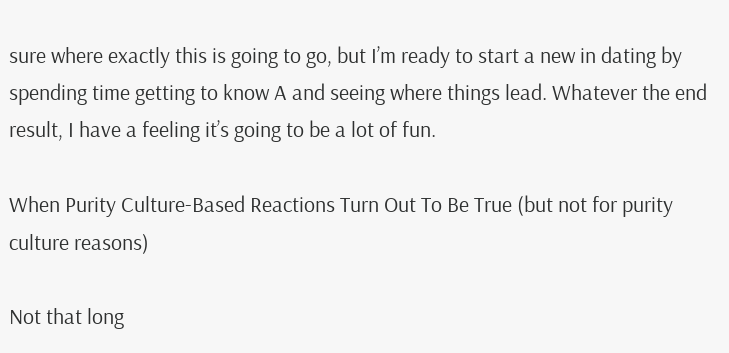sure where exactly this is going to go, but I’m ready to start a new in dating by spending time getting to know A and seeing where things lead. Whatever the end result, I have a feeling it’s going to be a lot of fun.

When Purity Culture-Based Reactions Turn Out To Be True (but not for purity culture reasons)

Not that long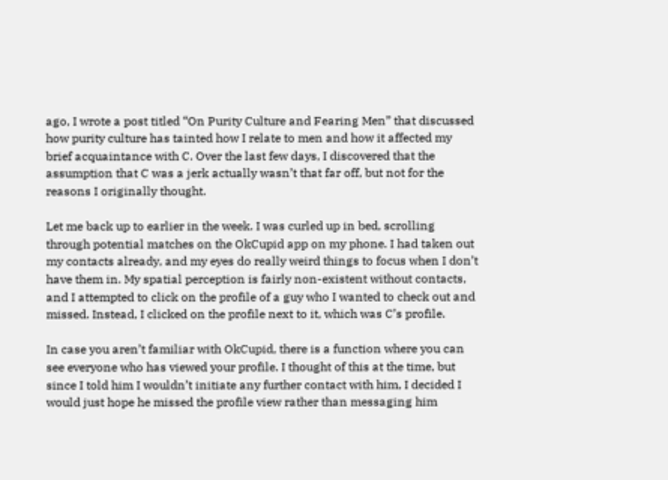ago, I wrote a post titled “On Purity Culture and Fearing Men” that discussed how purity culture has tainted how I relate to men and how it affected my brief acquaintance with C. Over the last few days, I discovered that the assumption that C was a jerk actually wasn’t that far off, but not for the reasons I originally thought.

Let me back up to earlier in the week. I was curled up in bed, scrolling through potential matches on the OkCupid app on my phone. I had taken out my contacts already, and my eyes do really weird things to focus when I don’t have them in. My spatial perception is fairly non-existent without contacts, and I attempted to click on the profile of a guy who I wanted to check out and missed. Instead, I clicked on the profile next to it, which was C’s profile.

In case you aren’t familiar with OkCupid, there is a function where you can see everyone who has viewed your profile. I thought of this at the time, but since I told him I wouldn’t initiate any further contact with him, I decided I would just hope he missed the profile view rather than messaging him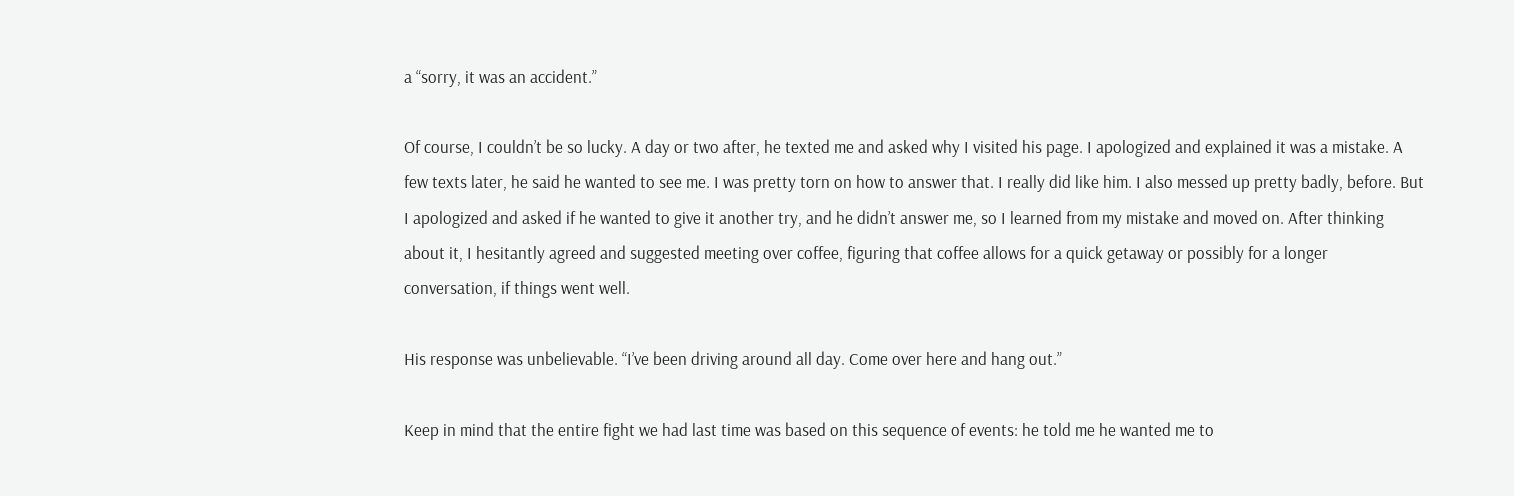a “sorry, it was an accident.”

Of course, I couldn’t be so lucky. A day or two after, he texted me and asked why I visited his page. I apologized and explained it was a mistake. A few texts later, he said he wanted to see me. I was pretty torn on how to answer that. I really did like him. I also messed up pretty badly, before. But I apologized and asked if he wanted to give it another try, and he didn’t answer me, so I learned from my mistake and moved on. After thinking about it, I hesitantly agreed and suggested meeting over coffee, figuring that coffee allows for a quick getaway or possibly for a longer conversation, if things went well.

His response was unbelievable. “I’ve been driving around all day. Come over here and hang out.”

Keep in mind that the entire fight we had last time was based on this sequence of events: he told me he wanted me to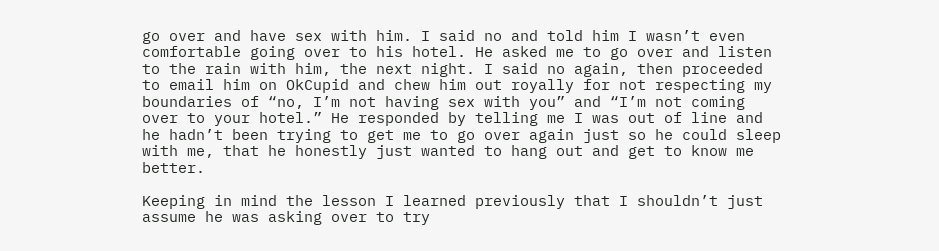go over and have sex with him. I said no and told him I wasn’t even comfortable going over to his hotel. He asked me to go over and listen to the rain with him, the next night. I said no again, then proceeded to email him on OkCupid and chew him out royally for not respecting my boundaries of “no, I’m not having sex with you” and “I’m not coming over to your hotel.” He responded by telling me I was out of line and he hadn’t been trying to get me to go over again just so he could sleep with me, that he honestly just wanted to hang out and get to know me better.

Keeping in mind the lesson I learned previously that I shouldn’t just assume he was asking over to try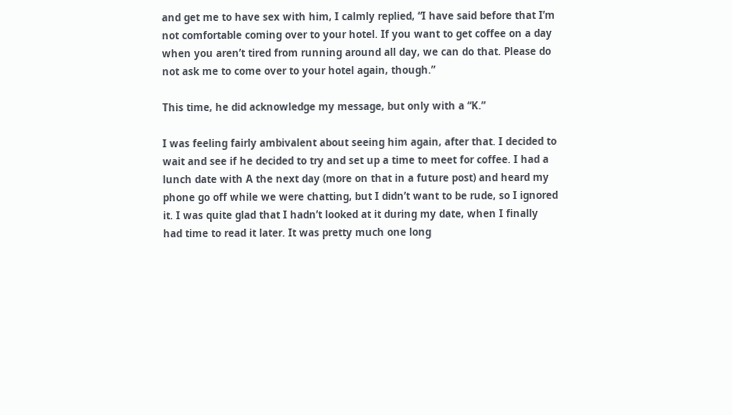and get me to have sex with him, I calmly replied, “I have said before that I’m not comfortable coming over to your hotel. If you want to get coffee on a day when you aren’t tired from running around all day, we can do that. Please do not ask me to come over to your hotel again, though.”

This time, he did acknowledge my message, but only with a “K.”

I was feeling fairly ambivalent about seeing him again, after that. I decided to wait and see if he decided to try and set up a time to meet for coffee. I had a lunch date with A the next day (more on that in a future post) and heard my phone go off while we were chatting, but I didn’t want to be rude, so I ignored it. I was quite glad that I hadn’t looked at it during my date, when I finally had time to read it later. It was pretty much one long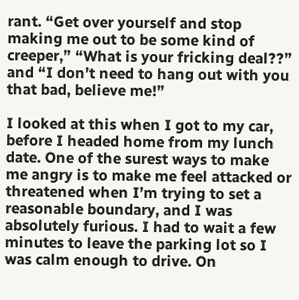rant. “Get over yourself and stop making me out to be some kind of creeper,” “What is your fricking deal??” and “I don’t need to hang out with you that bad, believe me!”

I looked at this when I got to my car, before I headed home from my lunch date. One of the surest ways to make me angry is to make me feel attacked or threatened when I’m trying to set a reasonable boundary, and I was absolutely furious. I had to wait a few minutes to leave the parking lot so I was calm enough to drive. On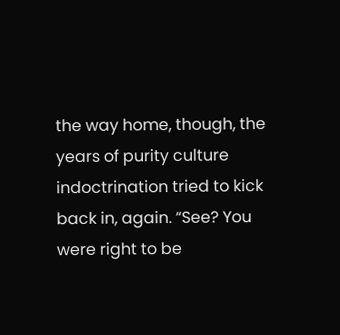the way home, though, the years of purity culture indoctrination tried to kick back in, again. “See? You were right to be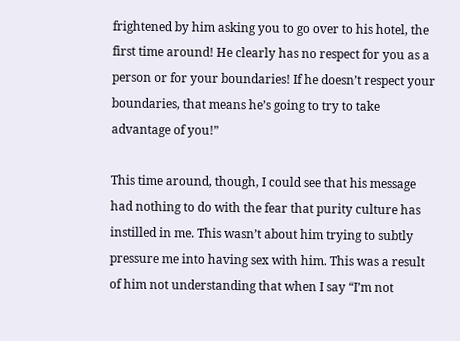frightened by him asking you to go over to his hotel, the first time around! He clearly has no respect for you as a person or for your boundaries! If he doesn’t respect your boundaries, that means he’s going to try to take advantage of you!”

This time around, though, I could see that his message had nothing to do with the fear that purity culture has instilled in me. This wasn’t about him trying to subtly pressure me into having sex with him. This was a result of him not understanding that when I say “I’m not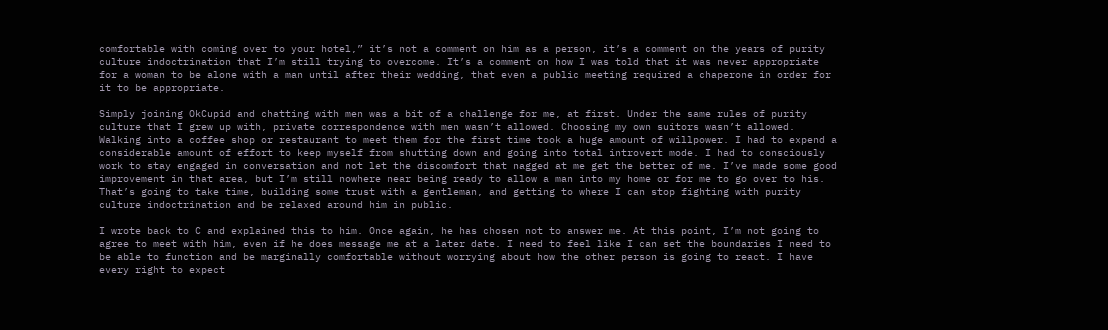comfortable with coming over to your hotel,” it’s not a comment on him as a person, it’s a comment on the years of purity culture indoctrination that I’m still trying to overcome. It’s a comment on how I was told that it was never appropriate for a woman to be alone with a man until after their wedding, that even a public meeting required a chaperone in order for it to be appropriate.

Simply joining OkCupid and chatting with men was a bit of a challenge for me, at first. Under the same rules of purity culture that I grew up with, private correspondence with men wasn’t allowed. Choosing my own suitors wasn’t allowed. Walking into a coffee shop or restaurant to meet them for the first time took a huge amount of willpower. I had to expend a considerable amount of effort to keep myself from shutting down and going into total introvert mode. I had to consciously work to stay engaged in conversation and not let the discomfort that nagged at me get the better of me. I’ve made some good improvement in that area, but I’m still nowhere near being ready to allow a man into my home or for me to go over to his. That’s going to take time, building some trust with a gentleman, and getting to where I can stop fighting with purity culture indoctrination and be relaxed around him in public.

I wrote back to C and explained this to him. Once again, he has chosen not to answer me. At this point, I’m not going to agree to meet with him, even if he does message me at a later date. I need to feel like I can set the boundaries I need to be able to function and be marginally comfortable without worrying about how the other person is going to react. I have every right to expect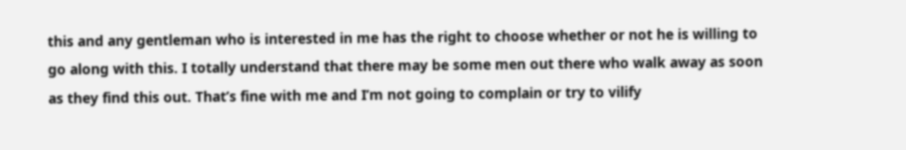this and any gentleman who is interested in me has the right to choose whether or not he is willing to go along with this. I totally understand that there may be some men out there who walk away as soon as they find this out. That’s fine with me and I’m not going to complain or try to vilify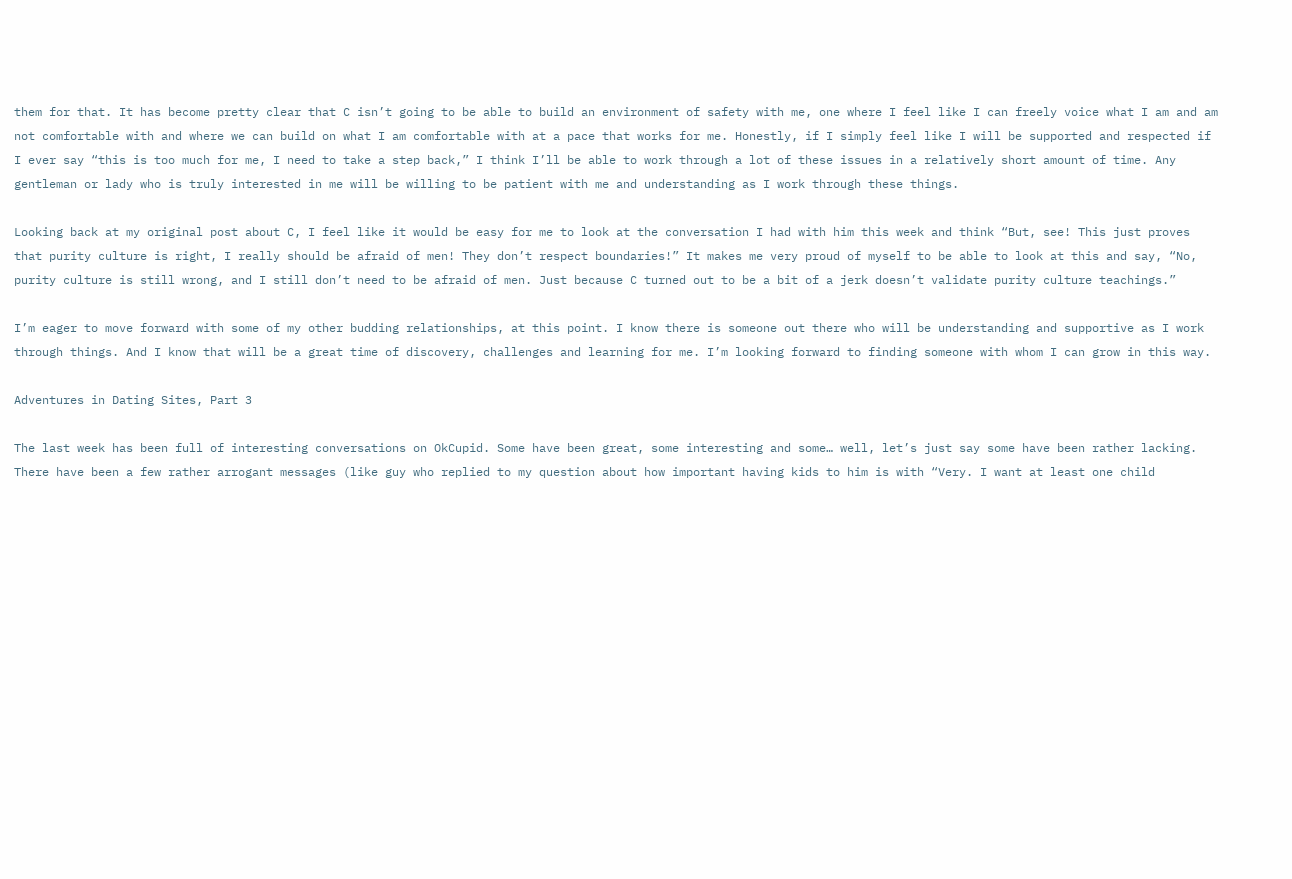them for that. It has become pretty clear that C isn’t going to be able to build an environment of safety with me, one where I feel like I can freely voice what I am and am not comfortable with and where we can build on what I am comfortable with at a pace that works for me. Honestly, if I simply feel like I will be supported and respected if I ever say “this is too much for me, I need to take a step back,” I think I’ll be able to work through a lot of these issues in a relatively short amount of time. Any gentleman or lady who is truly interested in me will be willing to be patient with me and understanding as I work through these things.

Looking back at my original post about C, I feel like it would be easy for me to look at the conversation I had with him this week and think “But, see! This just proves that purity culture is right, I really should be afraid of men! They don’t respect boundaries!” It makes me very proud of myself to be able to look at this and say, “No, purity culture is still wrong, and I still don’t need to be afraid of men. Just because C turned out to be a bit of a jerk doesn’t validate purity culture teachings.”

I’m eager to move forward with some of my other budding relationships, at this point. I know there is someone out there who will be understanding and supportive as I work through things. And I know that will be a great time of discovery, challenges and learning for me. I’m looking forward to finding someone with whom I can grow in this way.

Adventures in Dating Sites, Part 3

The last week has been full of interesting conversations on OkCupid. Some have been great, some interesting and some… well, let’s just say some have been rather lacking. There have been a few rather arrogant messages (like guy who replied to my question about how important having kids to him is with “Very. I want at least one child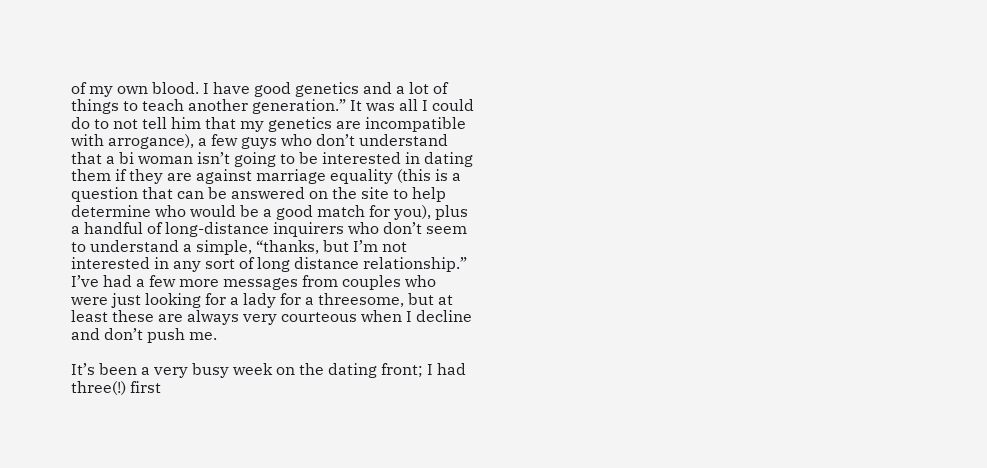of my own blood. I have good genetics and a lot of things to teach another generation.” It was all I could do to not tell him that my genetics are incompatible with arrogance), a few guys who don’t understand that a bi woman isn’t going to be interested in dating them if they are against marriage equality (this is a question that can be answered on the site to help determine who would be a good match for you), plus a handful of long-distance inquirers who don’t seem to understand a simple, “thanks, but I’m not interested in any sort of long distance relationship.” I’ve had a few more messages from couples who were just looking for a lady for a threesome, but at least these are always very courteous when I decline and don’t push me.

It’s been a very busy week on the dating front; I had three(!) first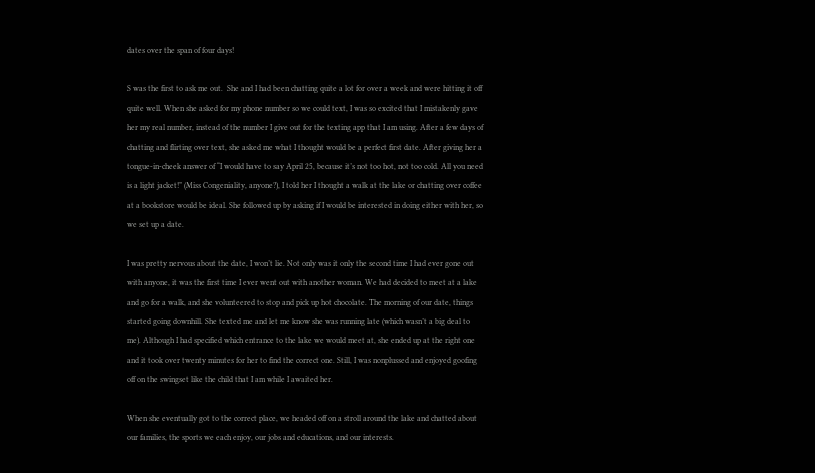dates over the span of four days!

S was the first to ask me out.  She and I had been chatting quite a lot for over a week and were hitting it off quite well. When she asked for my phone number so we could text, I was so excited that I mistakenly gave her my real number, instead of the number I give out for the texting app that I am using. After a few days of chatting and flirting over text, she asked me what I thought would be a perfect first date. After giving her a tongue-in-cheek answer of “I would have to say April 25, because it’s not too hot, not too cold. All you need is a light jacket!” (Miss Congeniality, anyone?), I told her I thought a walk at the lake or chatting over coffee at a bookstore would be ideal. She followed up by asking if I would be interested in doing either with her, so we set up a date.

I was pretty nervous about the date, I won’t lie. Not only was it only the second time I had ever gone out with anyone, it was the first time I ever went out with another woman. We had decided to meet at a lake and go for a walk, and she volunteered to stop and pick up hot chocolate. The morning of our date, things started going downhill. She texted me and let me know she was running late (which wasn’t a big deal to me). Although I had specified which entrance to the lake we would meet at, she ended up at the right one and it took over twenty minutes for her to find the correct one. Still, I was nonplussed and enjoyed goofing off on the swingset like the child that I am while I awaited her.

When she eventually got to the correct place, we headed off on a stroll around the lake and chatted about our families, the sports we each enjoy, our jobs and educations, and our interests.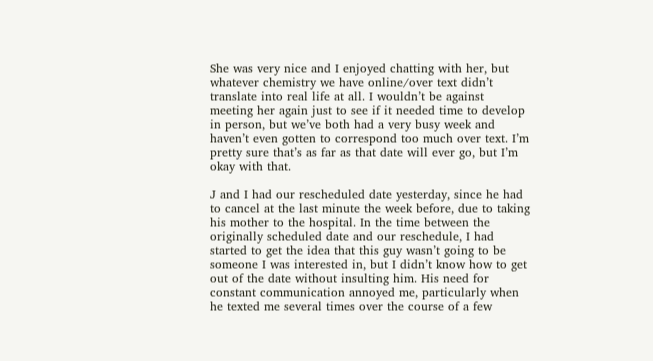She was very nice and I enjoyed chatting with her, but whatever chemistry we have online/over text didn’t translate into real life at all. I wouldn’t be against meeting her again just to see if it needed time to develop in person, but we’ve both had a very busy week and haven’t even gotten to correspond too much over text. I’m pretty sure that’s as far as that date will ever go, but I’m okay with that.

J and I had our rescheduled date yesterday, since he had to cancel at the last minute the week before, due to taking his mother to the hospital. In the time between the originally scheduled date and our reschedule, I had started to get the idea that this guy wasn’t going to be someone I was interested in, but I didn’t know how to get out of the date without insulting him. His need for constant communication annoyed me, particularly when he texted me several times over the course of a few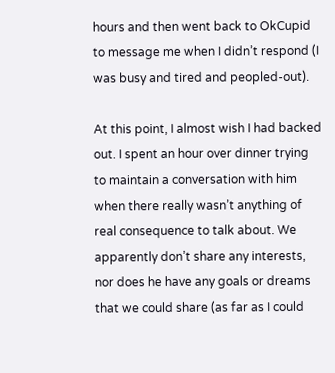hours and then went back to OkCupid to message me when I didn’t respond (I was busy and tired and peopled-out).

At this point, I almost wish I had backed out. I spent an hour over dinner trying to maintain a conversation with him when there really wasn’t anything of real consequence to talk about. We apparently don’t share any interests, nor does he have any goals or dreams that we could share (as far as I could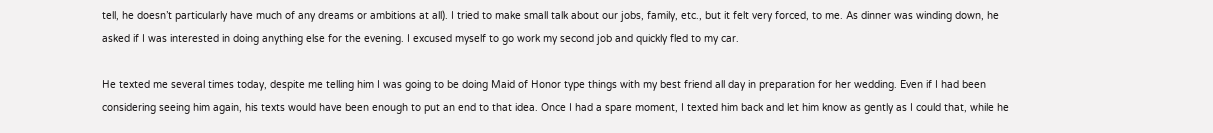tell, he doesn’t particularly have much of any dreams or ambitions at all). I tried to make small talk about our jobs, family, etc., but it felt very forced, to me. As dinner was winding down, he asked if I was interested in doing anything else for the evening. I excused myself to go work my second job and quickly fled to my car.

He texted me several times today, despite me telling him I was going to be doing Maid of Honor type things with my best friend all day in preparation for her wedding. Even if I had been considering seeing him again, his texts would have been enough to put an end to that idea. Once I had a spare moment, I texted him back and let him know as gently as I could that, while he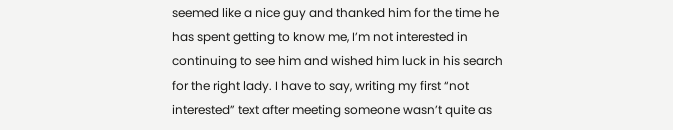seemed like a nice guy and thanked him for the time he has spent getting to know me, I’m not interested in continuing to see him and wished him luck in his search for the right lady. I have to say, writing my first “not interested” text after meeting someone wasn’t quite as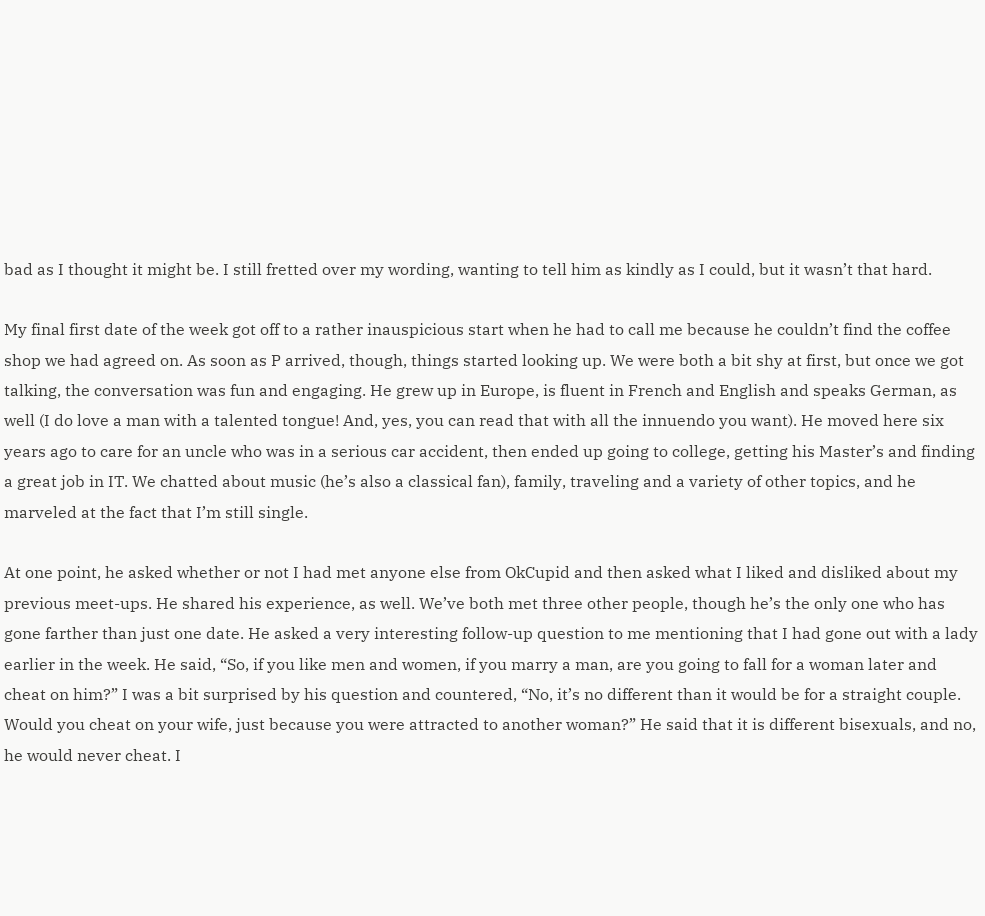bad as I thought it might be. I still fretted over my wording, wanting to tell him as kindly as I could, but it wasn’t that hard.

My final first date of the week got off to a rather inauspicious start when he had to call me because he couldn’t find the coffee shop we had agreed on. As soon as P arrived, though, things started looking up. We were both a bit shy at first, but once we got talking, the conversation was fun and engaging. He grew up in Europe, is fluent in French and English and speaks German, as well (I do love a man with a talented tongue! And, yes, you can read that with all the innuendo you want). He moved here six years ago to care for an uncle who was in a serious car accident, then ended up going to college, getting his Master’s and finding a great job in IT. We chatted about music (he’s also a classical fan), family, traveling and a variety of other topics, and he marveled at the fact that I’m still single.

At one point, he asked whether or not I had met anyone else from OkCupid and then asked what I liked and disliked about my previous meet-ups. He shared his experience, as well. We’ve both met three other people, though he’s the only one who has gone farther than just one date. He asked a very interesting follow-up question to me mentioning that I had gone out with a lady earlier in the week. He said, “So, if you like men and women, if you marry a man, are you going to fall for a woman later and cheat on him?” I was a bit surprised by his question and countered, “No, it’s no different than it would be for a straight couple. Would you cheat on your wife, just because you were attracted to another woman?” He said that it is different bisexuals, and no, he would never cheat. I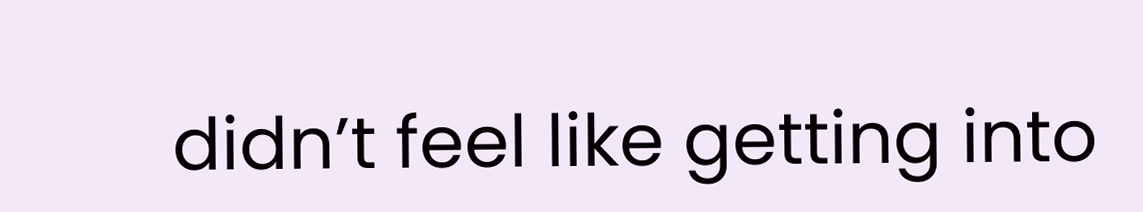didn’t feel like getting into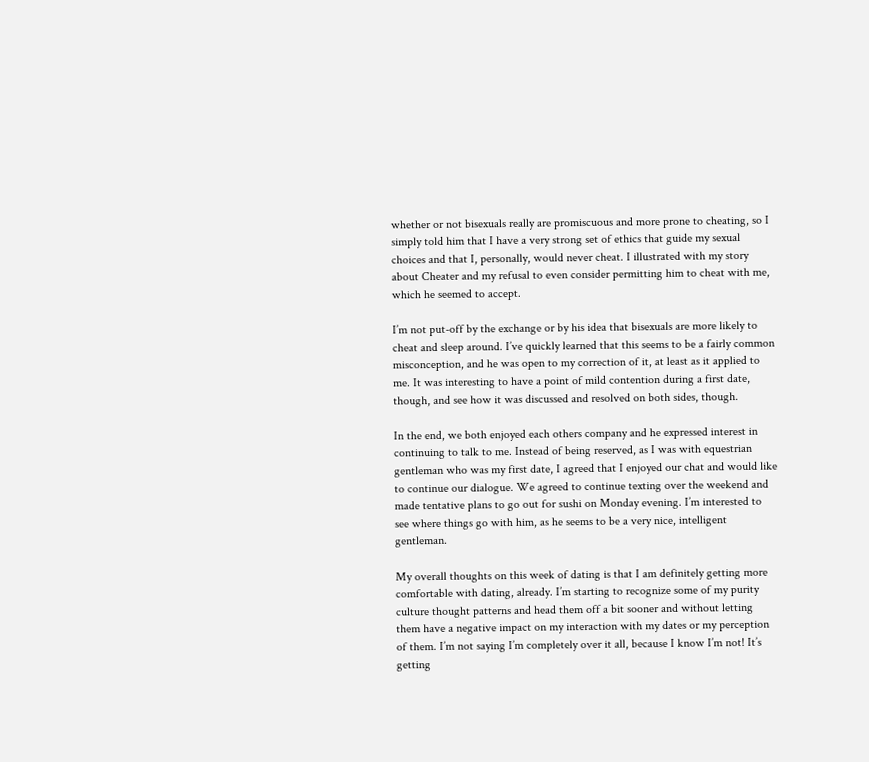whether or not bisexuals really are promiscuous and more prone to cheating, so I simply told him that I have a very strong set of ethics that guide my sexual choices and that I, personally, would never cheat. I illustrated with my story about Cheater and my refusal to even consider permitting him to cheat with me, which he seemed to accept.

I’m not put-off by the exchange or by his idea that bisexuals are more likely to cheat and sleep around. I’ve quickly learned that this seems to be a fairly common misconception, and he was open to my correction of it, at least as it applied to me. It was interesting to have a point of mild contention during a first date, though, and see how it was discussed and resolved on both sides, though.

In the end, we both enjoyed each others company and he expressed interest in continuing to talk to me. Instead of being reserved, as I was with equestrian gentleman who was my first date, I agreed that I enjoyed our chat and would like to continue our dialogue. We agreed to continue texting over the weekend and made tentative plans to go out for sushi on Monday evening. I’m interested to see where things go with him, as he seems to be a very nice, intelligent gentleman.

My overall thoughts on this week of dating is that I am definitely getting more comfortable with dating, already. I’m starting to recognize some of my purity culture thought patterns and head them off a bit sooner and without letting them have a negative impact on my interaction with my dates or my perception of them. I’m not saying I’m completely over it all, because I know I’m not! It’s getting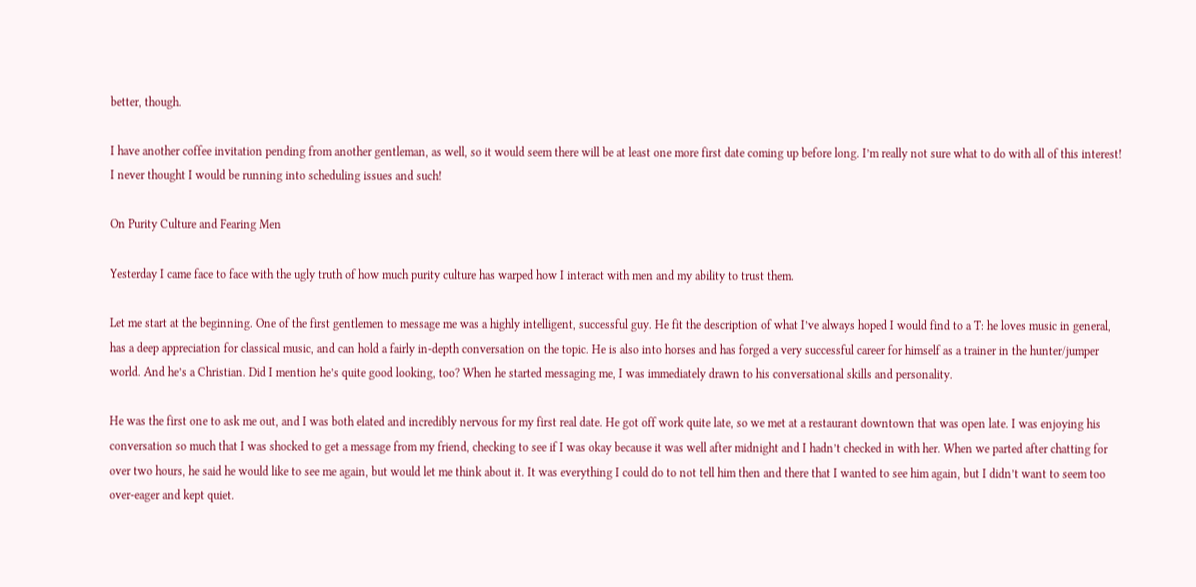better, though.

I have another coffee invitation pending from another gentleman, as well, so it would seem there will be at least one more first date coming up before long. I’m really not sure what to do with all of this interest! I never thought I would be running into scheduling issues and such!

On Purity Culture and Fearing Men

Yesterday I came face to face with the ugly truth of how much purity culture has warped how I interact with men and my ability to trust them.

Let me start at the beginning. One of the first gentlemen to message me was a highly intelligent, successful guy. He fit the description of what I’ve always hoped I would find to a T: he loves music in general, has a deep appreciation for classical music, and can hold a fairly in-depth conversation on the topic. He is also into horses and has forged a very successful career for himself as a trainer in the hunter/jumper world. And he’s a Christian. Did I mention he’s quite good looking, too? When he started messaging me, I was immediately drawn to his conversational skills and personality.

He was the first one to ask me out, and I was both elated and incredibly nervous for my first real date. He got off work quite late, so we met at a restaurant downtown that was open late. I was enjoying his conversation so much that I was shocked to get a message from my friend, checking to see if I was okay because it was well after midnight and I hadn’t checked in with her. When we parted after chatting for over two hours, he said he would like to see me again, but would let me think about it. It was everything I could do to not tell him then and there that I wanted to see him again, but I didn’t want to seem too over-eager and kept quiet.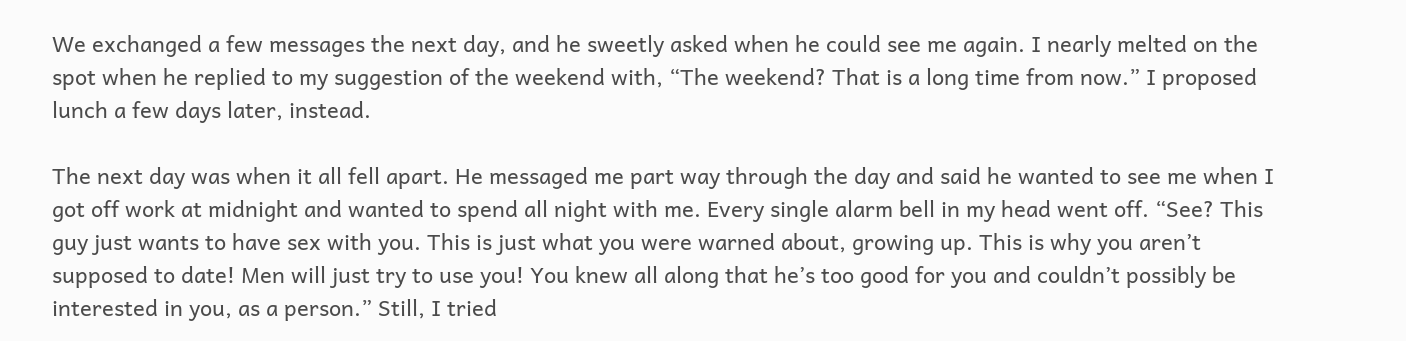We exchanged a few messages the next day, and he sweetly asked when he could see me again. I nearly melted on the spot when he replied to my suggestion of the weekend with, “The weekend? That is a long time from now.” I proposed lunch a few days later, instead.

The next day was when it all fell apart. He messaged me part way through the day and said he wanted to see me when I got off work at midnight and wanted to spend all night with me. Every single alarm bell in my head went off. “See? This guy just wants to have sex with you. This is just what you were warned about, growing up. This is why you aren’t supposed to date! Men will just try to use you! You knew all along that he’s too good for you and couldn’t possibly be interested in you, as a person.” Still, I tried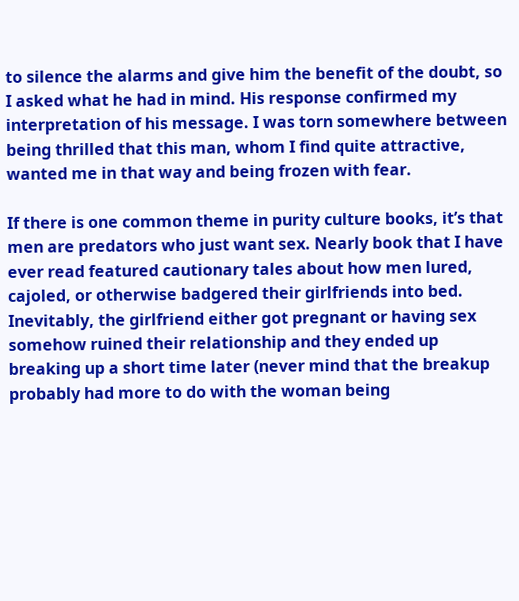to silence the alarms and give him the benefit of the doubt, so I asked what he had in mind. His response confirmed my interpretation of his message. I was torn somewhere between being thrilled that this man, whom I find quite attractive, wanted me in that way and being frozen with fear.

If there is one common theme in purity culture books, it’s that men are predators who just want sex. Nearly book that I have ever read featured cautionary tales about how men lured, cajoled, or otherwise badgered their girlfriends into bed. Inevitably, the girlfriend either got pregnant or having sex somehow ruined their relationship and they ended up breaking up a short time later (never mind that the breakup probably had more to do with the woman being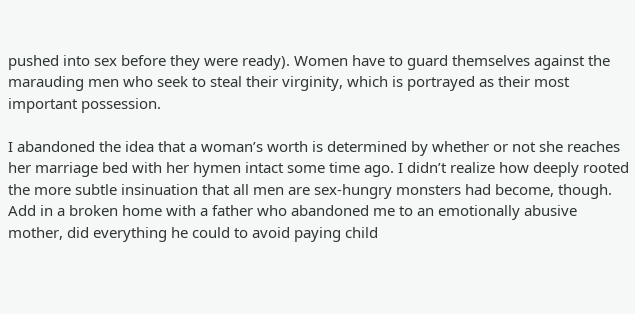pushed into sex before they were ready). Women have to guard themselves against the marauding men who seek to steal their virginity, which is portrayed as their most important possession.

I abandoned the idea that a woman’s worth is determined by whether or not she reaches her marriage bed with her hymen intact some time ago. I didn’t realize how deeply rooted the more subtle insinuation that all men are sex-hungry monsters had become, though. Add in a broken home with a father who abandoned me to an emotionally abusive mother, did everything he could to avoid paying child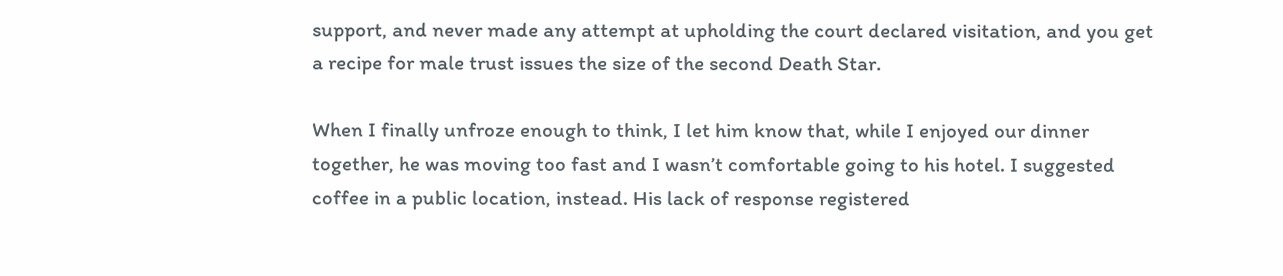support, and never made any attempt at upholding the court declared visitation, and you get a recipe for male trust issues the size of the second Death Star.

When I finally unfroze enough to think, I let him know that, while I enjoyed our dinner together, he was moving too fast and I wasn’t comfortable going to his hotel. I suggested coffee in a public location, instead. His lack of response registered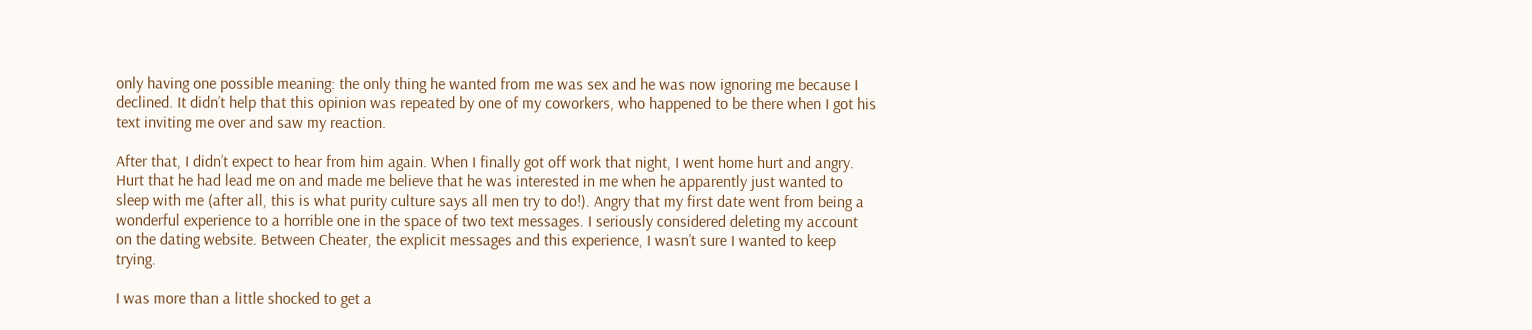only having one possible meaning: the only thing he wanted from me was sex and he was now ignoring me because I declined. It didn’t help that this opinion was repeated by one of my coworkers, who happened to be there when I got his text inviting me over and saw my reaction.

After that, I didn’t expect to hear from him again. When I finally got off work that night, I went home hurt and angry. Hurt that he had lead me on and made me believe that he was interested in me when he apparently just wanted to sleep with me (after all, this is what purity culture says all men try to do!). Angry that my first date went from being a wonderful experience to a horrible one in the space of two text messages. I seriously considered deleting my account on the dating website. Between Cheater, the explicit messages and this experience, I wasn’t sure I wanted to keep trying.

I was more than a little shocked to get a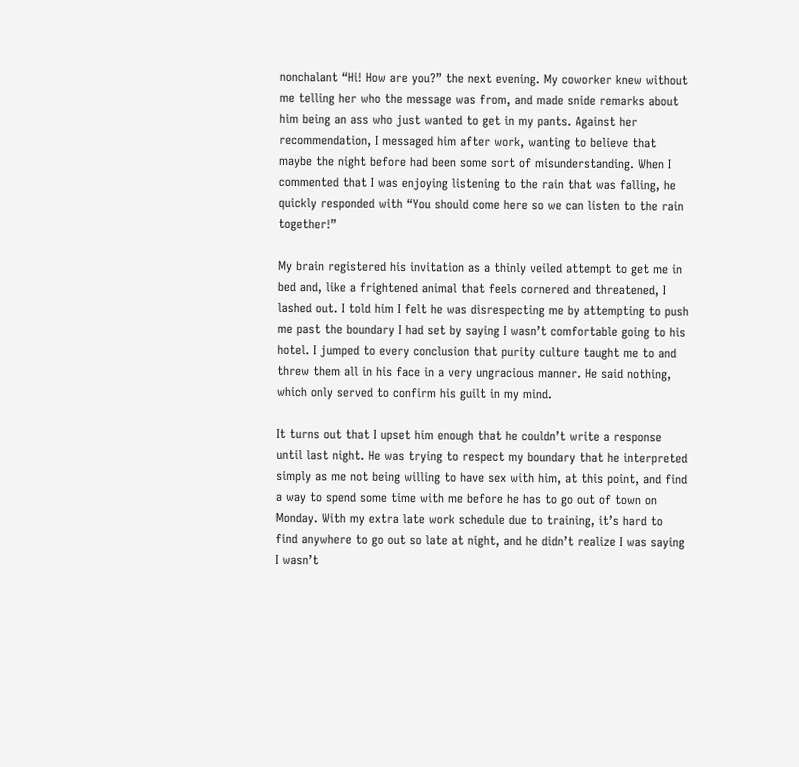nonchalant “Hi! How are you?” the next evening. My coworker knew without me telling her who the message was from, and made snide remarks about him being an ass who just wanted to get in my pants. Against her recommendation, I messaged him after work, wanting to believe that maybe the night before had been some sort of misunderstanding. When I commented that I was enjoying listening to the rain that was falling, he quickly responded with “You should come here so we can listen to the rain together!”

My brain registered his invitation as a thinly veiled attempt to get me in bed and, like a frightened animal that feels cornered and threatened, I lashed out. I told him I felt he was disrespecting me by attempting to push me past the boundary I had set by saying I wasn’t comfortable going to his hotel. I jumped to every conclusion that purity culture taught me to and threw them all in his face in a very ungracious manner. He said nothing, which only served to confirm his guilt in my mind.

It turns out that I upset him enough that he couldn’t write a response until last night. He was trying to respect my boundary that he interpreted simply as me not being willing to have sex with him, at this point, and find a way to spend some time with me before he has to go out of town on Monday. With my extra late work schedule due to training, it’s hard to find anywhere to go out so late at night, and he didn’t realize I was saying I wasn’t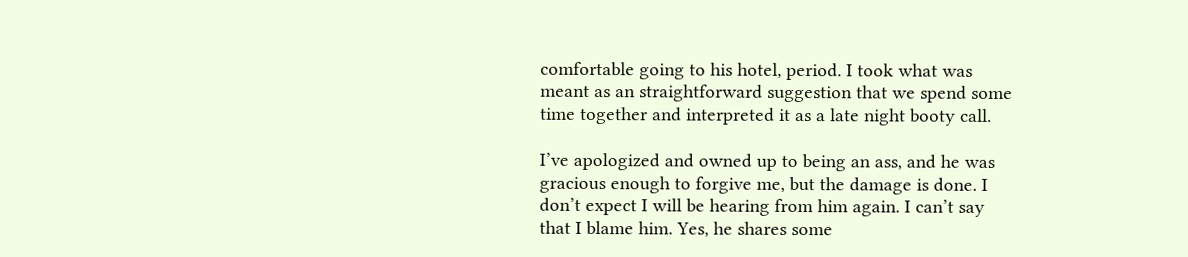comfortable going to his hotel, period. I took what was meant as an straightforward suggestion that we spend some time together and interpreted it as a late night booty call.

I’ve apologized and owned up to being an ass, and he was gracious enough to forgive me, but the damage is done. I don’t expect I will be hearing from him again. I can’t say that I blame him. Yes, he shares some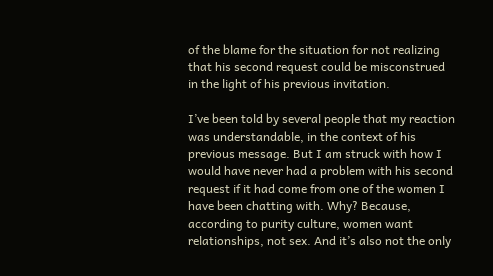of the blame for the situation for not realizing that his second request could be misconstrued in the light of his previous invitation.

I’ve been told by several people that my reaction was understandable, in the context of his previous message. But I am struck with how I would have never had a problem with his second request if it had come from one of the women I have been chatting with. Why? Because, according to purity culture, women want relationships, not sex. And it’s also not the only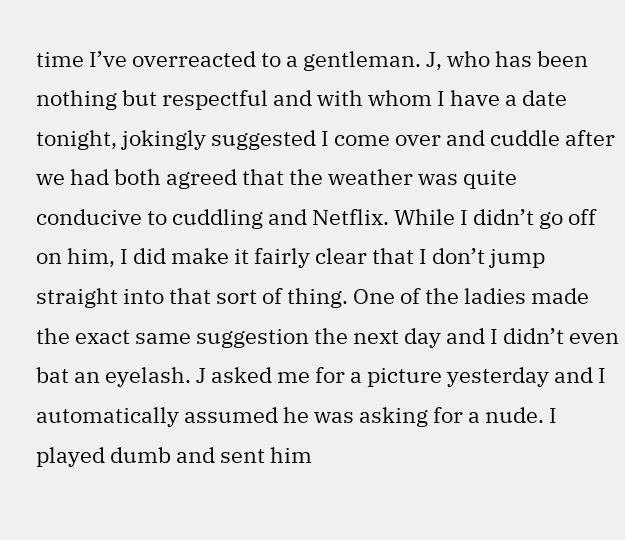time I’ve overreacted to a gentleman. J, who has been nothing but respectful and with whom I have a date tonight, jokingly suggested I come over and cuddle after we had both agreed that the weather was quite conducive to cuddling and Netflix. While I didn’t go off on him, I did make it fairly clear that I don’t jump straight into that sort of thing. One of the ladies made the exact same suggestion the next day and I didn’t even bat an eyelash. J asked me for a picture yesterday and I automatically assumed he was asking for a nude. I played dumb and sent him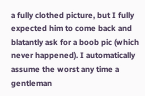a fully clothed picture, but I fully expected him to come back and blatantly ask for a boob pic (which never happened). I automatically assume the worst any time a gentleman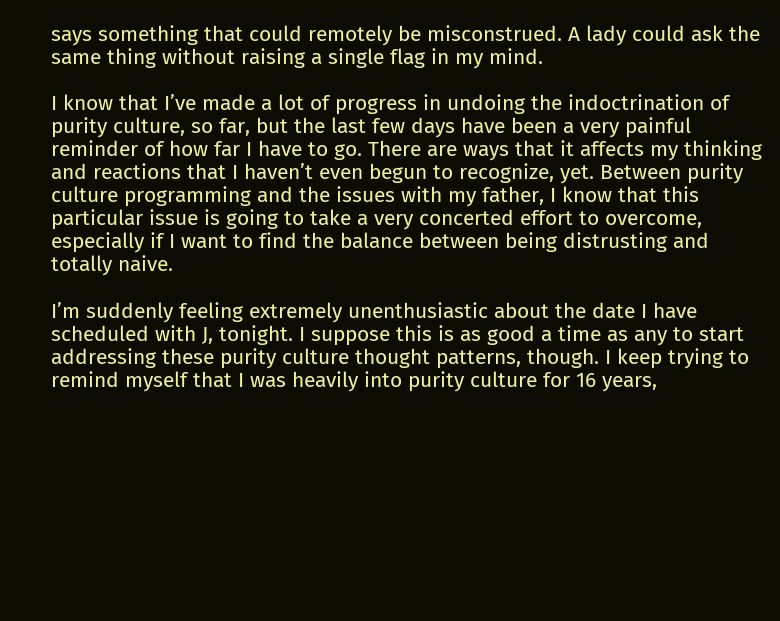says something that could remotely be misconstrued. A lady could ask the same thing without raising a single flag in my mind.

I know that I’ve made a lot of progress in undoing the indoctrination of purity culture, so far, but the last few days have been a very painful reminder of how far I have to go. There are ways that it affects my thinking and reactions that I haven’t even begun to recognize, yet. Between purity culture programming and the issues with my father, I know that this particular issue is going to take a very concerted effort to overcome, especially if I want to find the balance between being distrusting and totally naive.

I’m suddenly feeling extremely unenthusiastic about the date I have scheduled with J, tonight. I suppose this is as good a time as any to start addressing these purity culture thought patterns, though. I keep trying to remind myself that I was heavily into purity culture for 16 years,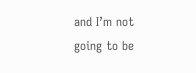and I’m not going to be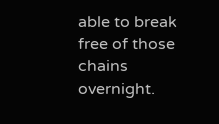able to break free of those chains overnight.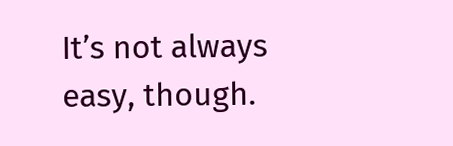It’s not always easy, though.